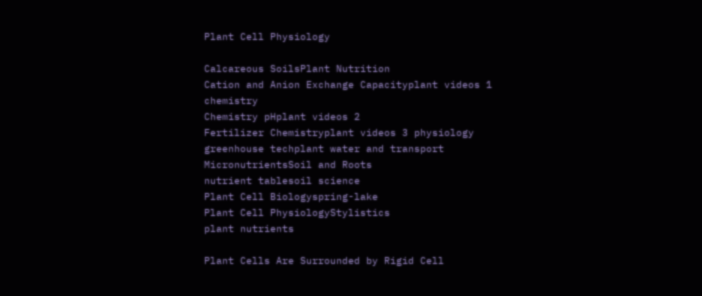Plant Cell Physiology

Calcareous SoilsPlant Nutrition
Cation and Anion Exchange Capacityplant videos 1 chemistry
Chemistry pHplant videos 2
Fertilizer Chemistryplant videos 3 physiology
greenhouse techplant water and transport
MicronutrientsSoil and Roots
nutrient tablesoil science
Plant Cell Biologyspring-lake
Plant Cell PhysiologyStylistics
plant nutrients

Plant Cells Are Surrounded by Rigid Cell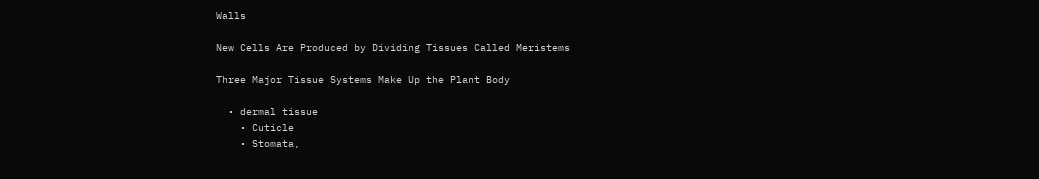Walls

New Cells Are Produced by Dividing Tissues Called Meristems

Three Major Tissue Systems Make Up the Plant Body

  • dermal tissue
    • Cuticle
    • Stomata,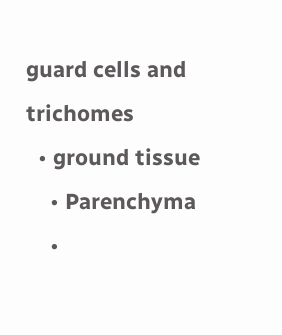guard cells and trichomes
  • ground tissue
    • Parenchyma
    •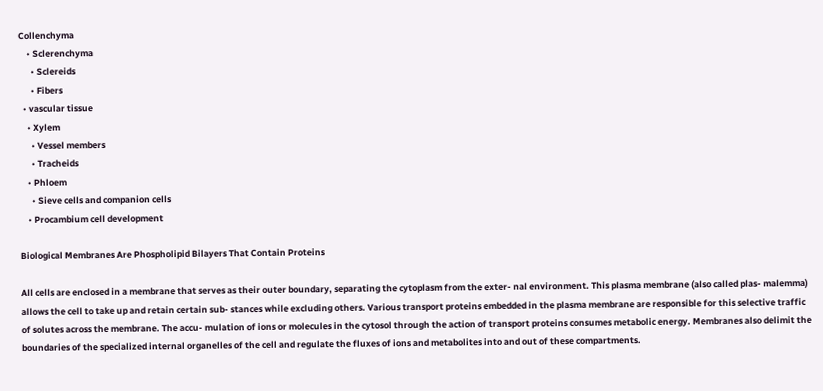Collenchyma
    • Sclerenchyma
      • Sclereids
      • Fibers
  • vascular tissue
    • Xylem
      • Vessel members
      • Tracheids
    • Phloem
      • Sieve cells and companion cells
    • Procambium cell development

Biological Membranes Are Phospholipid Bilayers That Contain Proteins

All cells are enclosed in a membrane that serves as their outer boundary, separating the cytoplasm from the exter- nal environment. This plasma membrane (also called plas- malemma) allows the cell to take up and retain certain sub- stances while excluding others. Various transport proteins embedded in the plasma membrane are responsible for this selective traffic of solutes across the membrane. The accu- mulation of ions or molecules in the cytosol through the action of transport proteins consumes metabolic energy. Membranes also delimit the boundaries of the specialized internal organelles of the cell and regulate the fluxes of ions and metabolites into and out of these compartments.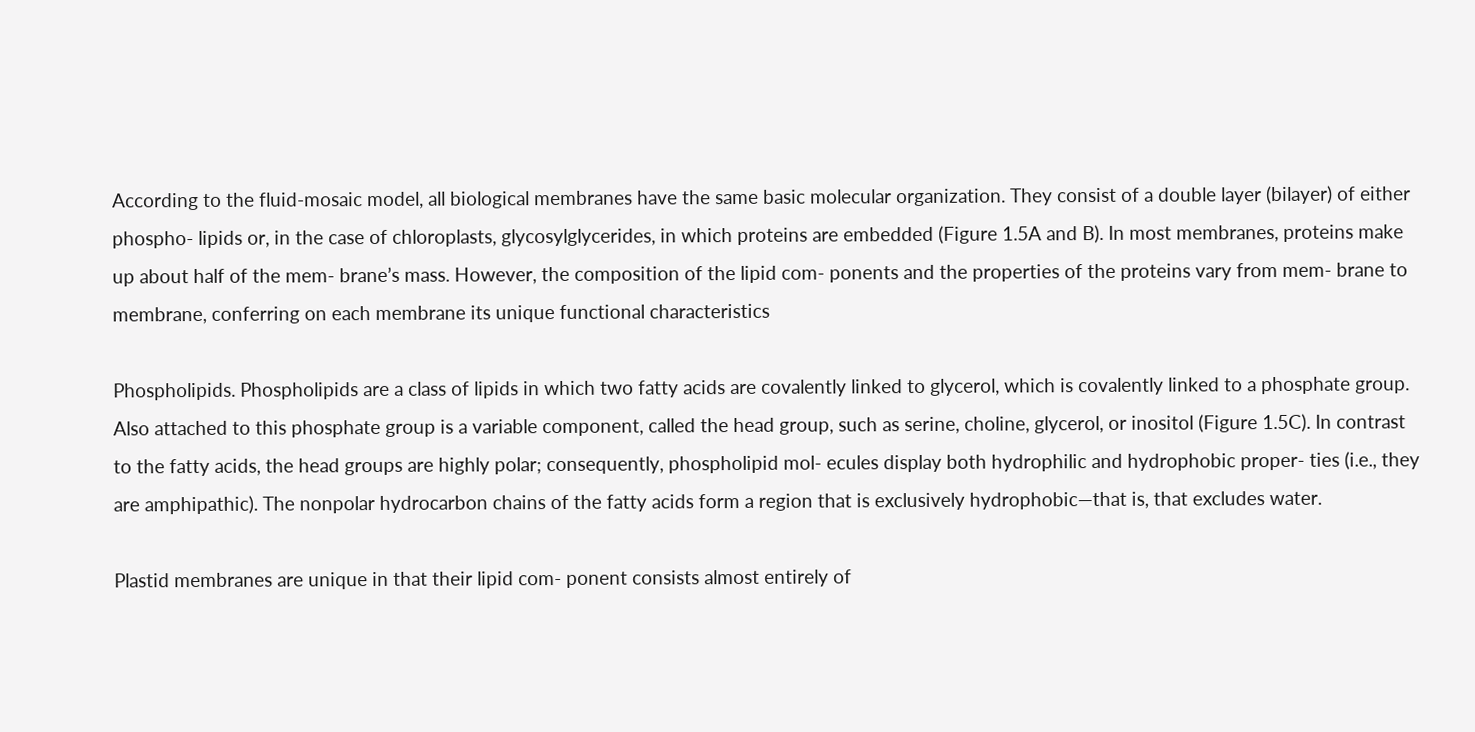According to the fluid-mosaic model, all biological membranes have the same basic molecular organization. They consist of a double layer (bilayer) of either phospho- lipids or, in the case of chloroplasts, glycosylglycerides, in which proteins are embedded (Figure 1.5A and B). In most membranes, proteins make up about half of the mem- brane’s mass. However, the composition of the lipid com- ponents and the properties of the proteins vary from mem- brane to membrane, conferring on each membrane its unique functional characteristics

Phospholipids. Phospholipids are a class of lipids in which two fatty acids are covalently linked to glycerol, which is covalently linked to a phosphate group. Also attached to this phosphate group is a variable component, called the head group, such as serine, choline, glycerol, or inositol (Figure 1.5C). In contrast to the fatty acids, the head groups are highly polar; consequently, phospholipid mol- ecules display both hydrophilic and hydrophobic proper- ties (i.e., they are amphipathic). The nonpolar hydrocarbon chains of the fatty acids form a region that is exclusively hydrophobic—that is, that excludes water.

Plastid membranes are unique in that their lipid com- ponent consists almost entirely of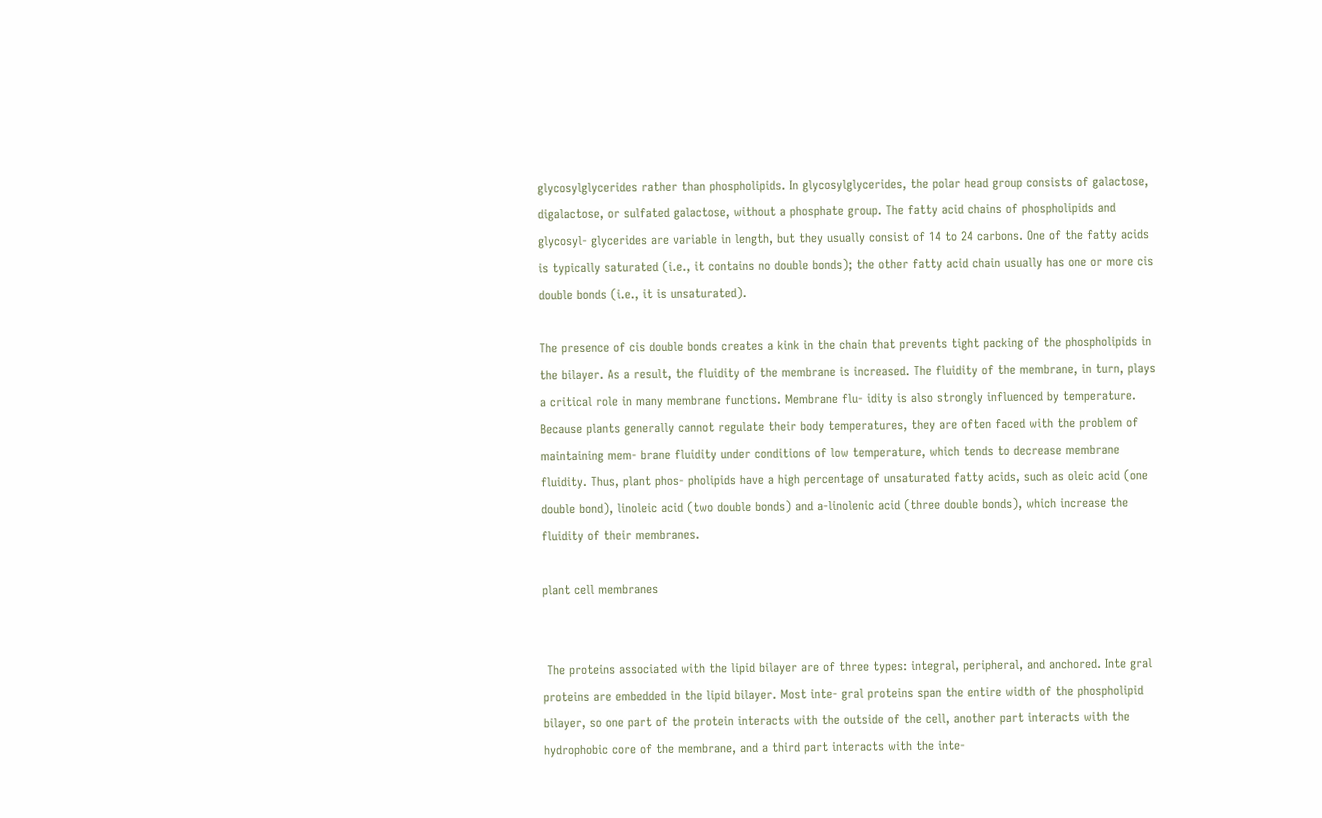glycosylglycerides rather than phospholipids. In glycosylglycerides, the polar head group consists of galactose, digalactose, or sulfated galactose, without a phosphate group. The fatty acid chains of phospholipids and glycosyl- glycerides are variable in length, but they usually consist of 14 to 24 carbons. One of the fatty acids is typically saturated (i.e., it contains no double bonds); the other fatty acid chain usually has one or more cis double bonds (i.e., it is unsaturated).

The presence of cis double bonds creates a kink in the chain that prevents tight packing of the phospholipids in the bilayer. As a result, the fluidity of the membrane is increased. The fluidity of the membrane, in turn, plays a critical role in many membrane functions. Membrane flu- idity is also strongly influenced by temperature. Because plants generally cannot regulate their body temperatures, they are often faced with the problem of maintaining mem- brane fluidity under conditions of low temperature, which tends to decrease membrane fluidity. Thus, plant phos- pholipids have a high percentage of unsaturated fatty acids, such as oleic acid (one double bond), linoleic acid (two double bonds) and a-linolenic acid (three double bonds), which increase the fluidity of their membranes.

plant cell membranes


 The proteins associated with the lipid bilayer are of three types: integral, peripheral, and anchored. Inte gral proteins are embedded in the lipid bilayer. Most inte- gral proteins span the entire width of the phospholipid bilayer, so one part of the protein interacts with the outside of the cell, another part interacts with the hydrophobic core of the membrane, and a third part interacts with the inte-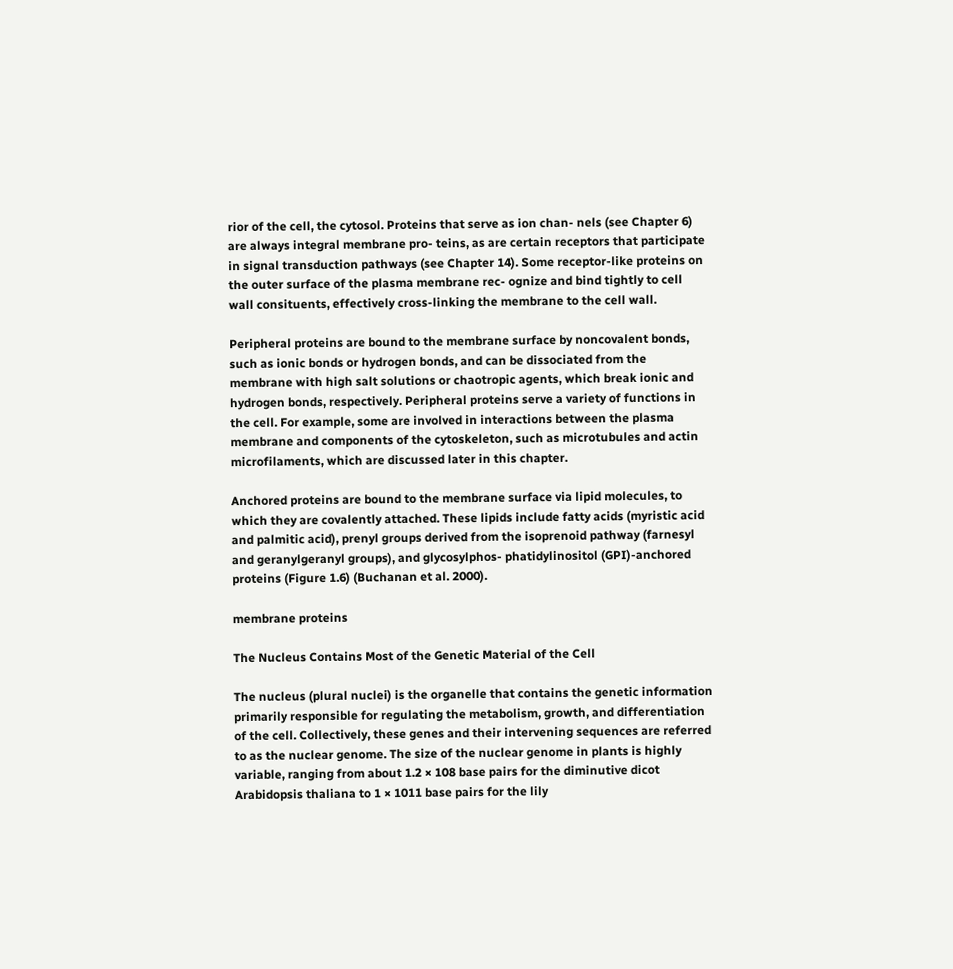rior of the cell, the cytosol. Proteins that serve as ion chan- nels (see Chapter 6) are always integral membrane pro- teins, as are certain receptors that participate in signal transduction pathways (see Chapter 14). Some receptor-like proteins on the outer surface of the plasma membrane rec- ognize and bind tightly to cell wall consituents, effectively cross-linking the membrane to the cell wall.

Peripheral proteins are bound to the membrane surface by noncovalent bonds, such as ionic bonds or hydrogen bonds, and can be dissociated from the membrane with high salt solutions or chaotropic agents, which break ionic and hydrogen bonds, respectively. Peripheral proteins serve a variety of functions in the cell. For example, some are involved in interactions between the plasma membrane and components of the cytoskeleton, such as microtubules and actin microfilaments, which are discussed later in this chapter.

Anchored proteins are bound to the membrane surface via lipid molecules, to which they are covalently attached. These lipids include fatty acids (myristic acid and palmitic acid), prenyl groups derived from the isoprenoid pathway (farnesyl and geranylgeranyl groups), and glycosylphos- phatidylinositol (GPI)-anchored proteins (Figure 1.6) (Buchanan et al. 2000).

membrane proteins

The Nucleus Contains Most of the Genetic Material of the Cell

The nucleus (plural nuclei) is the organelle that contains the genetic information primarily responsible for regulating the metabolism, growth, and differentiation of the cell. Collectively, these genes and their intervening sequences are referred to as the nuclear genome. The size of the nuclear genome in plants is highly variable, ranging from about 1.2 × 108 base pairs for the diminutive dicot Arabidopsis thaliana to 1 × 1011 base pairs for the lily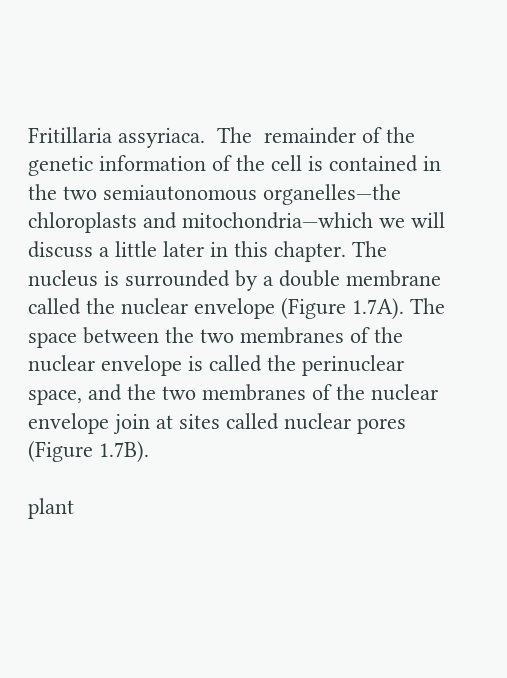Fritillaria assyriaca.  The  remainder of the genetic information of the cell is contained in the two semiautonomous organelles—the chloroplasts and mitochondria—which we will discuss a little later in this chapter. The nucleus is surrounded by a double membrane called the nuclear envelope (Figure 1.7A). The space between the two membranes of the nuclear envelope is called the perinuclear space, and the two membranes of the nuclear envelope join at sites called nuclear pores (Figure 1.7B).

plant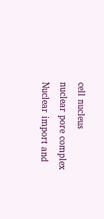cell nucleus
nuclear pore complex
Nuclear import and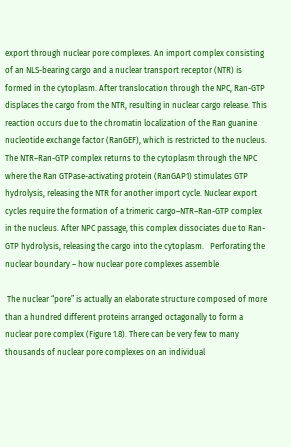export through nuclear pore complexes. An import complex consisting of an NLS-bearing cargo and a nuclear transport receptor (NTR) is formed in the cytoplasm. After translocation through the NPC, Ran-GTP displaces the cargo from the NTR, resulting in nuclear cargo release. This reaction occurs due to the chromatin localization of the Ran guanine nucleotide exchange factor (RanGEF), which is restricted to the nucleus. The NTR–Ran-GTP complex returns to the cytoplasm through the NPC where the Ran GTPase-activating protein (RanGAP1) stimulates GTP hydrolysis, releasing the NTR for another import cycle. Nuclear export cycles require the formation of a trimeric cargo–NTR–Ran-GTP complex in the nucleus. After NPC passage, this complex dissociates due to Ran-GTP hydrolysis, releasing the cargo into the cytoplasm.   Perforating the nuclear boundary – how nuclear pore complexes assemble

 The nuclear “pore” is actually an elaborate structure composed of more than a hundred different proteins arranged octagonally to form a nuclear pore complex (Figure 1.8). There can be very few to many thousands of nuclear pore complexes on an individual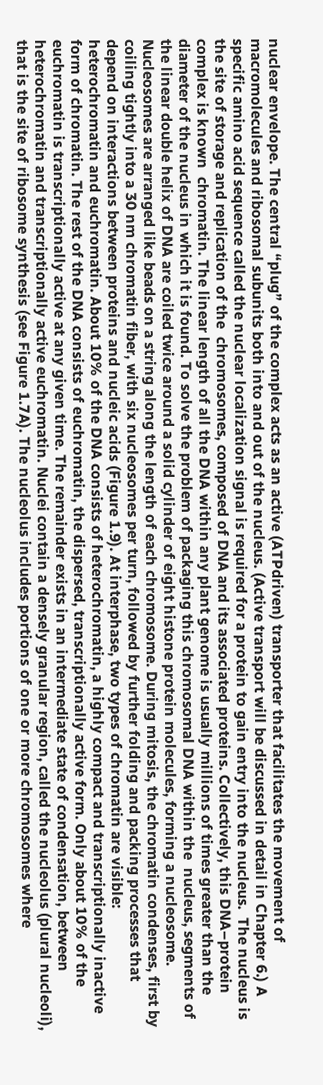nuclear envelope. The central “plug” of the complex acts as an active (ATPdriven) transporter that facilitates the movement of macromolecules and ribosomal subunits both into and out of the nucleus. (Active transport will be discussed in detail in Chapter 6.) A specific amino acid sequence called the nuclear localization signal is required for a protein to gain entry into the nucleus.  The nucleus is the site of storage and replication of the  chromosomes, composed of DNA and its associated proteins. Collectively, this DNA–protein complex is known  chromatin. The linear length of all the DNA within any plant genome is usually millions of times greater than the diameter of the nucleus in which it is found. To solve the problem of packaging this chromosomal DNA within the  nucleus, segments of the linear double helix of DNA are coiled twice around a solid cylinder of eight histone protein molecules, forming a nucleosome. Nucleosomes are arranged like beads on a string along the length of each chromosome. During mitosis, the chromatin condenses, first by coiling tightly into a 30 nm chromatin fiber, with six nucleosomes per turn, followed by further folding and packing processes that depend on interactions between proteins and nucleic acids (Figure 1.9). At interphase, two types of chromatin are visible: heterochromatin and euchromatin. About 10% of the DNA consists of heterochromatin, a highly compact and transcriptionally inactive form of chromatin. The rest of the DNA consists of euchromatin, the dispersed, transcriptionally active form. Only about 10% of the euchromatin is transcriptionally active at any given time. The remainder exists in an intermediate state of condensation, between heterochromatin and transcriptionally active euchromatin. Nuclei contain a densely granular region, called the nucleolus (plural nucleoli), that is the site of ribosome synthesis (see Figure 1.7A). The nucleolus includes portions of one or more chromosomes where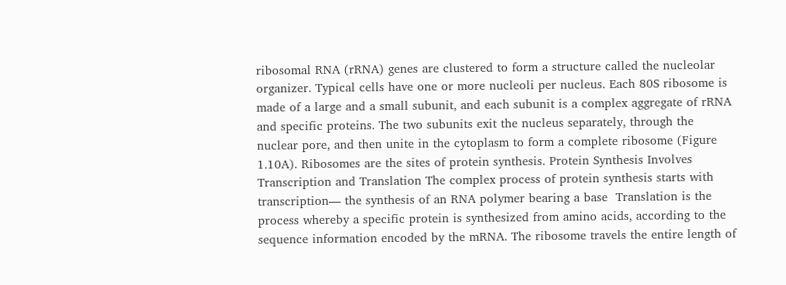ribosomal RNA (rRNA) genes are clustered to form a structure called the nucleolar organizer. Typical cells have one or more nucleoli per nucleus. Each 80S ribosome is made of a large and a small subunit, and each subunit is a complex aggregate of rRNA and specific proteins. The two subunits exit the nucleus separately, through the nuclear pore, and then unite in the cytoplasm to form a complete ribosome (Figure 1.10A). Ribosomes are the sites of protein synthesis. Protein Synthesis Involves Transcription and Translation The complex process of protein synthesis starts with transcription— the synthesis of an RNA polymer bearing a base  Translation is the process whereby a specific protein is synthesized from amino acids, according to the sequence information encoded by the mRNA. The ribosome travels the entire length of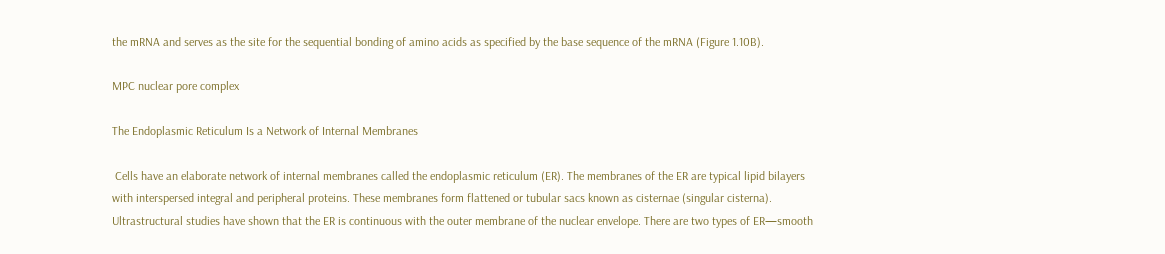the mRNA and serves as the site for the sequential bonding of amino acids as specified by the base sequence of the mRNA (Figure 1.10B).

MPC nuclear pore complex

The Endoplasmic Reticulum Is a Network of Internal Membranes

 Cells have an elaborate network of internal membranes called the endoplasmic reticulum (ER). The membranes of the ER are typical lipid bilayers with interspersed integral and peripheral proteins. These membranes form flattened or tubular sacs known as cisternae (singular cisterna). Ultrastructural studies have shown that the ER is continuous with the outer membrane of the nuclear envelope. There are two types of ER—smooth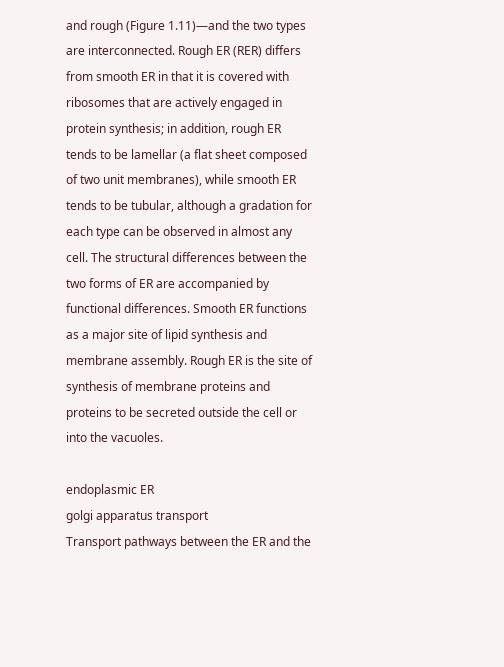and rough (Figure 1.11)—and the two types are interconnected. Rough ER (RER) differs from smooth ER in that it is covered with ribosomes that are actively engaged in protein synthesis; in addition, rough ER tends to be lamellar (a flat sheet composed of two unit membranes), while smooth ER tends to be tubular, although a gradation for each type can be observed in almost any cell. The structural differences between the two forms of ER are accompanied by functional differences. Smooth ER functions as a major site of lipid synthesis and membrane assembly. Rough ER is the site of synthesis of membrane proteins and proteins to be secreted outside the cell or into the vacuoles.

endoplasmic ER
golgi apparatus transport
Transport pathways between the ER and the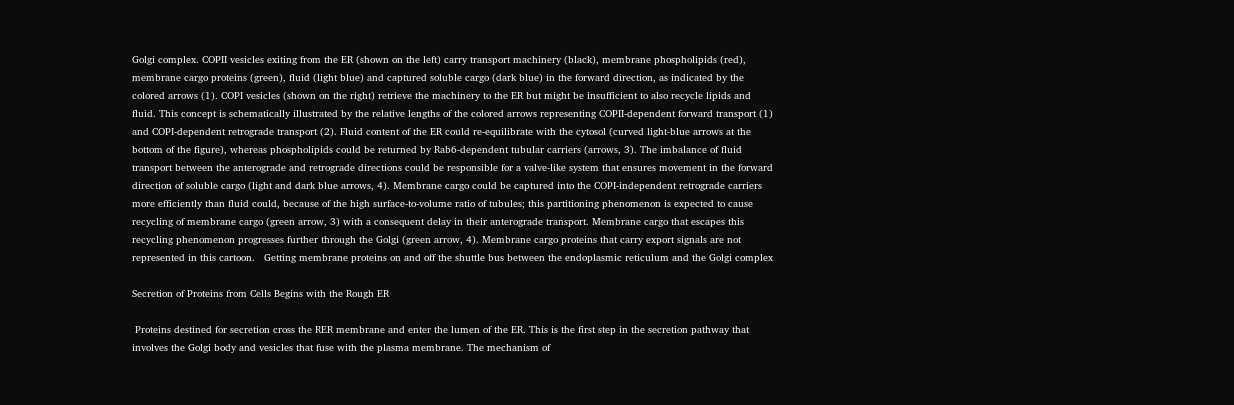Golgi complex. COPII vesicles exiting from the ER (shown on the left) carry transport machinery (black), membrane phospholipids (red), membrane cargo proteins (green), fluid (light blue) and captured soluble cargo (dark blue) in the forward direction, as indicated by the colored arrows (1). COPI vesicles (shown on the right) retrieve the machinery to the ER but might be insufficient to also recycle lipids and fluid. This concept is schematically illustrated by the relative lengths of the colored arrows representing COPII-dependent forward transport (1) and COPI-dependent retrograde transport (2). Fluid content of the ER could re-equilibrate with the cytosol (curved light-blue arrows at the bottom of the figure), whereas phospholipids could be returned by Rab6-dependent tubular carriers (arrows, 3). The imbalance of fluid transport between the anterograde and retrograde directions could be responsible for a valve-like system that ensures movement in the forward direction of soluble cargo (light and dark blue arrows, 4). Membrane cargo could be captured into the COPI-independent retrograde carriers more efficiently than fluid could, because of the high surface-to-volume ratio of tubules; this partitioning phenomenon is expected to cause recycling of membrane cargo (green arrow, 3) with a consequent delay in their anterograde transport. Membrane cargo that escapes this recycling phenomenon progresses further through the Golgi (green arrow, 4). Membrane cargo proteins that carry export signals are not represented in this cartoon.   Getting membrane proteins on and off the shuttle bus between the endoplasmic reticulum and the Golgi complex

Secretion of Proteins from Cells Begins with the Rough ER

 Proteins destined for secretion cross the RER membrane and enter the lumen of the ER. This is the first step in the secretion pathway that involves the Golgi body and vesicles that fuse with the plasma membrane. The mechanism of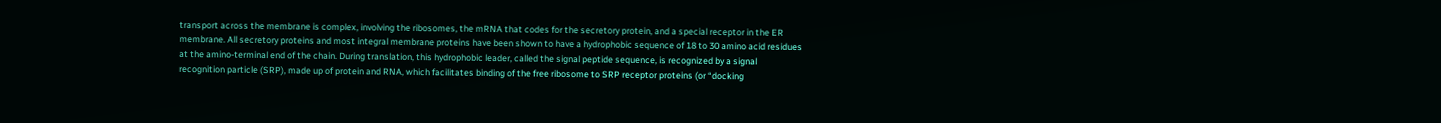transport across the membrane is complex, involving the ribosomes, the mRNA that codes for the secretory protein, and a special receptor in the ER membrane. All secretory proteins and most integral membrane proteins have been shown to have a hydrophobic sequence of 18 to 30 amino acid residues at the amino-terminal end of the chain. During translation, this hydrophobic leader, called the signal peptide sequence, is recognized by a signal recognition particle (SRP), made up of protein and RNA, which facilitates binding of the free ribosome to SRP receptor proteins (or “docking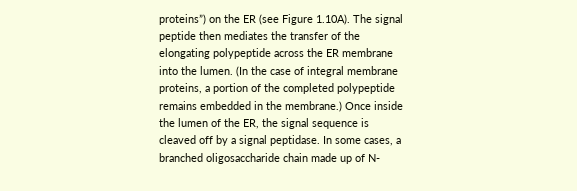proteins”) on the ER (see Figure 1.10A). The signal peptide then mediates the transfer of the elongating polypeptide across the ER membrane into the lumen. (In the case of integral membrane proteins, a portion of the completed polypeptide remains embedded in the membrane.) Once inside the lumen of the ER, the signal sequence is cleaved off by a signal peptidase. In some cases, a branched oligosaccharide chain made up of N-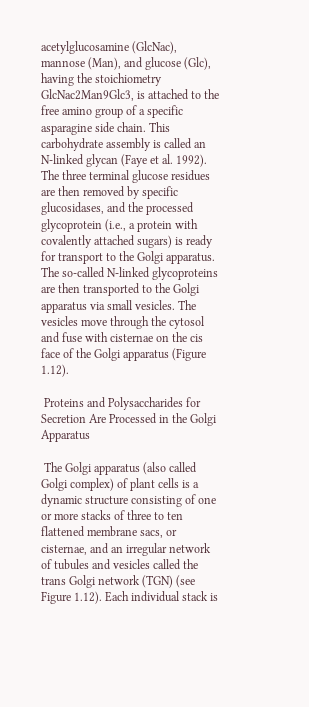acetylglucosamine (GlcNac), mannose (Man), and glucose (Glc), having the stoichiometry GlcNac2Man9Glc3, is attached to the free amino group of a specific asparagine side chain. This carbohydrate assembly is called an N-linked glycan (Faye et al. 1992). The three terminal glucose residues are then removed by specific glucosidases, and the processed glycoprotein (i.e., a protein with covalently attached sugars) is ready for transport to the Golgi apparatus. The so-called N-linked glycoproteins are then transported to the Golgi apparatus via small vesicles. The vesicles move through the cytosol and fuse with cisternae on the cis face of the Golgi apparatus (Figure 1.12).

 Proteins and Polysaccharides for Secretion Are Processed in the Golgi Apparatus

 The Golgi apparatus (also called Golgi complex) of plant cells is a dynamic structure consisting of one or more stacks of three to ten flattened membrane sacs, or cisternae, and an irregular network of tubules and vesicles called the trans Golgi network (TGN) (see Figure 1.12). Each individual stack is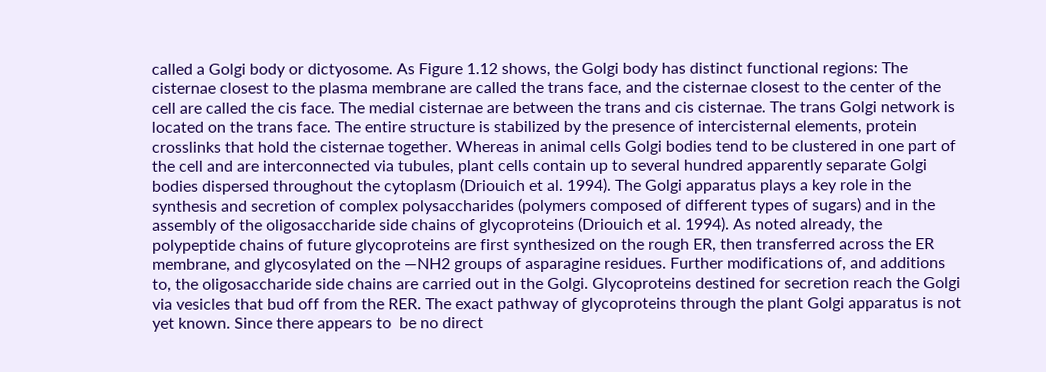called a Golgi body or dictyosome. As Figure 1.12 shows, the Golgi body has distinct functional regions: The cisternae closest to the plasma membrane are called the trans face, and the cisternae closest to the center of the cell are called the cis face. The medial cisternae are between the trans and cis cisternae. The trans Golgi network is located on the trans face. The entire structure is stabilized by the presence of intercisternal elements, protein crosslinks that hold the cisternae together. Whereas in animal cells Golgi bodies tend to be clustered in one part of the cell and are interconnected via tubules, plant cells contain up to several hundred apparently separate Golgi bodies dispersed throughout the cytoplasm (Driouich et al. 1994). The Golgi apparatus plays a key role in the synthesis and secretion of complex polysaccharides (polymers composed of different types of sugars) and in the assembly of the oligosaccharide side chains of glycoproteins (Driouich et al. 1994). As noted already, the polypeptide chains of future glycoproteins are first synthesized on the rough ER, then transferred across the ER membrane, and glycosylated on the —NH2 groups of asparagine residues. Further modifications of, and additions to, the oligosaccharide side chains are carried out in the Golgi. Glycoproteins destined for secretion reach the Golgi via vesicles that bud off from the RER. The exact pathway of glycoproteins through the plant Golgi apparatus is not yet known. Since there appears to  be no direct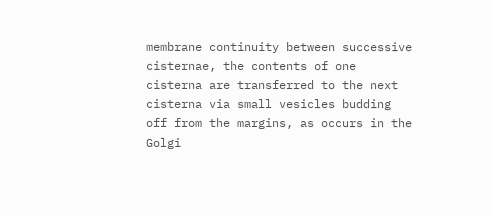membrane continuity between successive cisternae, the contents of one cisterna are transferred to the next cisterna via small vesicles budding off from the margins, as occurs in the Golgi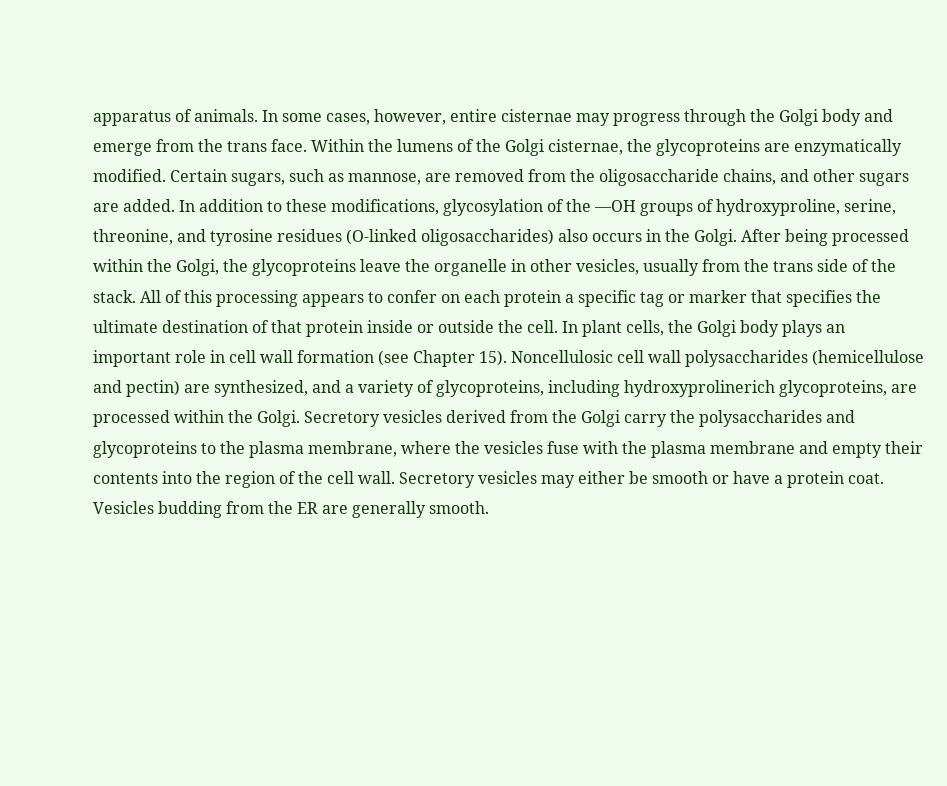apparatus of animals. In some cases, however, entire cisternae may progress through the Golgi body and emerge from the trans face. Within the lumens of the Golgi cisternae, the glycoproteins are enzymatically modified. Certain sugars, such as mannose, are removed from the oligosaccharide chains, and other sugars are added. In addition to these modifications, glycosylation of the —OH groups of hydroxyproline, serine, threonine, and tyrosine residues (O-linked oligosaccharides) also occurs in the Golgi. After being processed within the Golgi, the glycoproteins leave the organelle in other vesicles, usually from the trans side of the stack. All of this processing appears to confer on each protein a specific tag or marker that specifies the ultimate destination of that protein inside or outside the cell. In plant cells, the Golgi body plays an important role in cell wall formation (see Chapter 15). Noncellulosic cell wall polysaccharides (hemicellulose and pectin) are synthesized, and a variety of glycoproteins, including hydroxyprolinerich glycoproteins, are processed within the Golgi. Secretory vesicles derived from the Golgi carry the polysaccharides and glycoproteins to the plasma membrane, where the vesicles fuse with the plasma membrane and empty their contents into the region of the cell wall. Secretory vesicles may either be smooth or have a protein coat. Vesicles budding from the ER are generally smooth.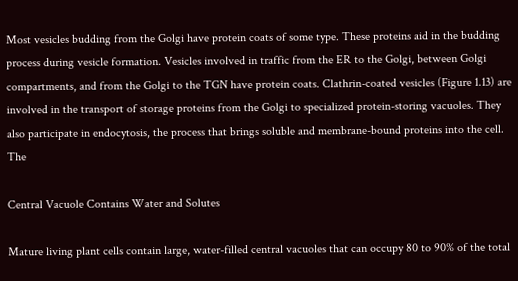Most vesicles budding from the Golgi have protein coats of some type. These proteins aid in the budding process during vesicle formation. Vesicles involved in traffic from the ER to the Golgi, between Golgi compartments, and from the Golgi to the TGN have protein coats. Clathrin-coated vesicles (Figure 1.13) are involved in the transport of storage proteins from the Golgi to specialized protein-storing vacuoles. They also participate in endocytosis, the process that brings soluble and membrane-bound proteins into the cell. The

Central Vacuole Contains Water and Solutes

Mature living plant cells contain large, water-filled central vacuoles that can occupy 80 to 90% of the total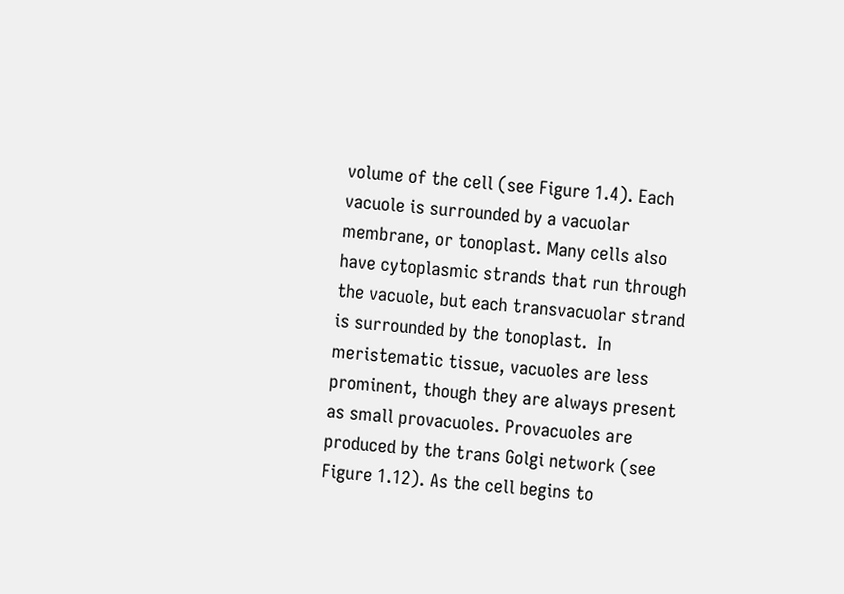volume of the cell (see Figure 1.4). Each vacuole is surrounded by a vacuolar membrane, or tonoplast. Many cells also have cytoplasmic strands that run through the vacuole, but each transvacuolar strand is surrounded by the tonoplast.  In meristematic tissue, vacuoles are less prominent, though they are always present as small provacuoles. Provacuoles are produced by the trans Golgi network (see Figure 1.12). As the cell begins to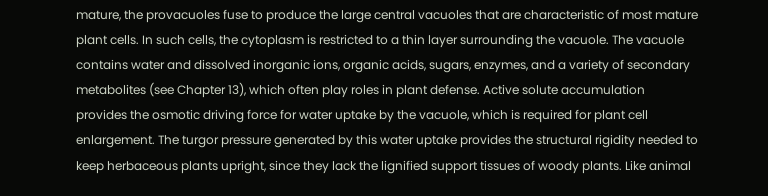mature, the provacuoles fuse to produce the large central vacuoles that are characteristic of most mature plant cells. In such cells, the cytoplasm is restricted to a thin layer surrounding the vacuole. The vacuole contains water and dissolved inorganic ions, organic acids, sugars, enzymes, and a variety of secondary metabolites (see Chapter 13), which often play roles in plant defense. Active solute accumulation provides the osmotic driving force for water uptake by the vacuole, which is required for plant cell enlargement. The turgor pressure generated by this water uptake provides the structural rigidity needed to keep herbaceous plants upright, since they lack the lignified support tissues of woody plants. Like animal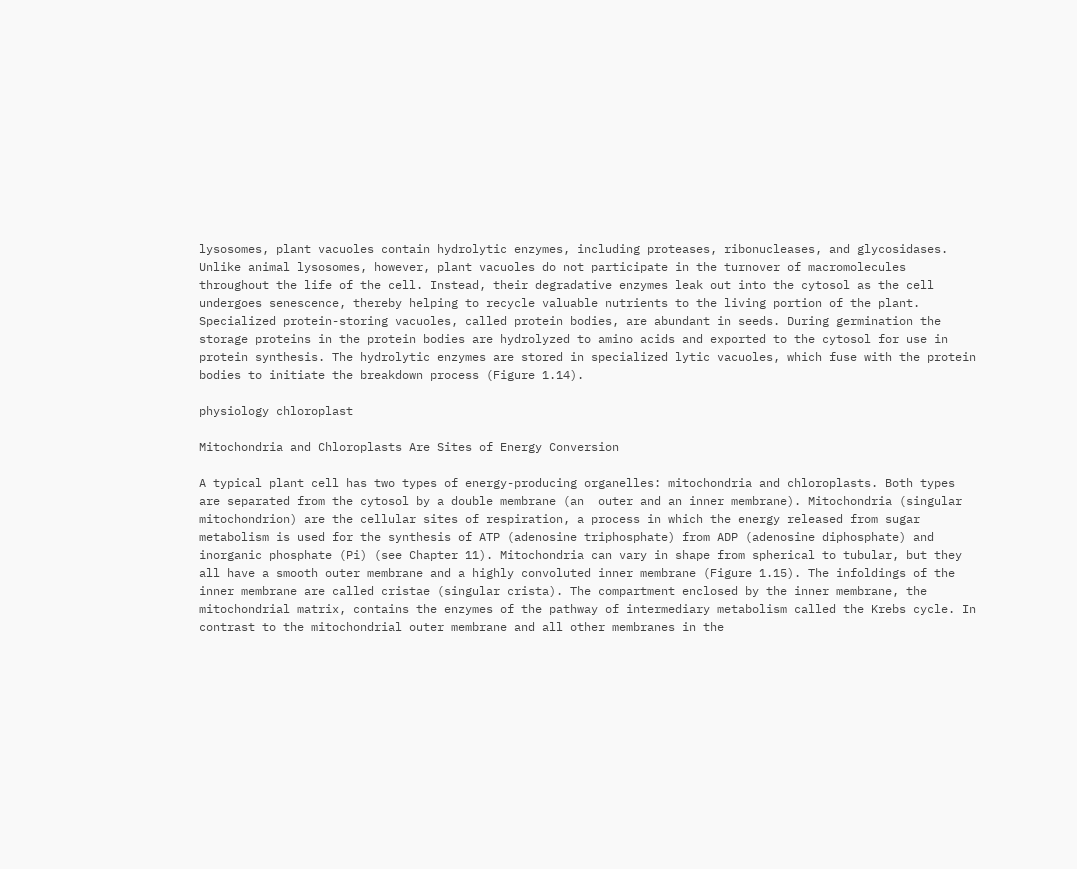lysosomes, plant vacuoles contain hydrolytic enzymes, including proteases, ribonucleases, and glycosidases. Unlike animal lysosomes, however, plant vacuoles do not participate in the turnover of macromolecules throughout the life of the cell. Instead, their degradative enzymes leak out into the cytosol as the cell undergoes senescence, thereby helping to recycle valuable nutrients to the living portion of the plant. Specialized protein-storing vacuoles, called protein bodies, are abundant in seeds. During germination the storage proteins in the protein bodies are hydrolyzed to amino acids and exported to the cytosol for use in protein synthesis. The hydrolytic enzymes are stored in specialized lytic vacuoles, which fuse with the protein bodies to initiate the breakdown process (Figure 1.14).

physiology chloroplast

Mitochondria and Chloroplasts Are Sites of Energy Conversion

A typical plant cell has two types of energy-producing organelles: mitochondria and chloroplasts. Both types are separated from the cytosol by a double membrane (an  outer and an inner membrane). Mitochondria (singular mitochondrion) are the cellular sites of respiration, a process in which the energy released from sugar metabolism is used for the synthesis of ATP (adenosine triphosphate) from ADP (adenosine diphosphate) and inorganic phosphate (Pi) (see Chapter 11). Mitochondria can vary in shape from spherical to tubular, but they all have a smooth outer membrane and a highly convoluted inner membrane (Figure 1.15). The infoldings of the inner membrane are called cristae (singular crista). The compartment enclosed by the inner membrane, the mitochondrial matrix, contains the enzymes of the pathway of intermediary metabolism called the Krebs cycle. In contrast to the mitochondrial outer membrane and all other membranes in the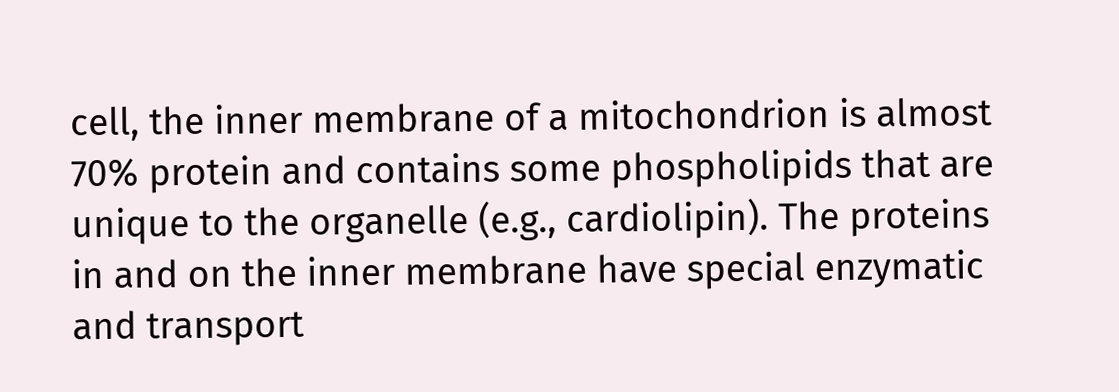cell, the inner membrane of a mitochondrion is almost 70% protein and contains some phospholipids that are unique to the organelle (e.g., cardiolipin). The proteins in and on the inner membrane have special enzymatic and transport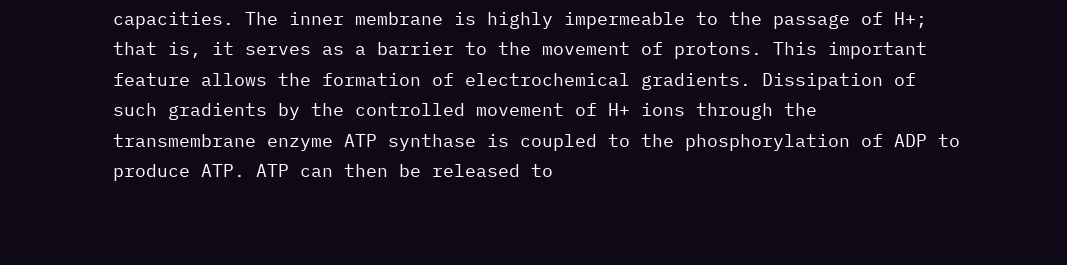capacities. The inner membrane is highly impermeable to the passage of H+; that is, it serves as a barrier to the movement of protons. This important feature allows the formation of electrochemical gradients. Dissipation of such gradients by the controlled movement of H+ ions through the transmembrane enzyme ATP synthase is coupled to the phosphorylation of ADP to produce ATP. ATP can then be released to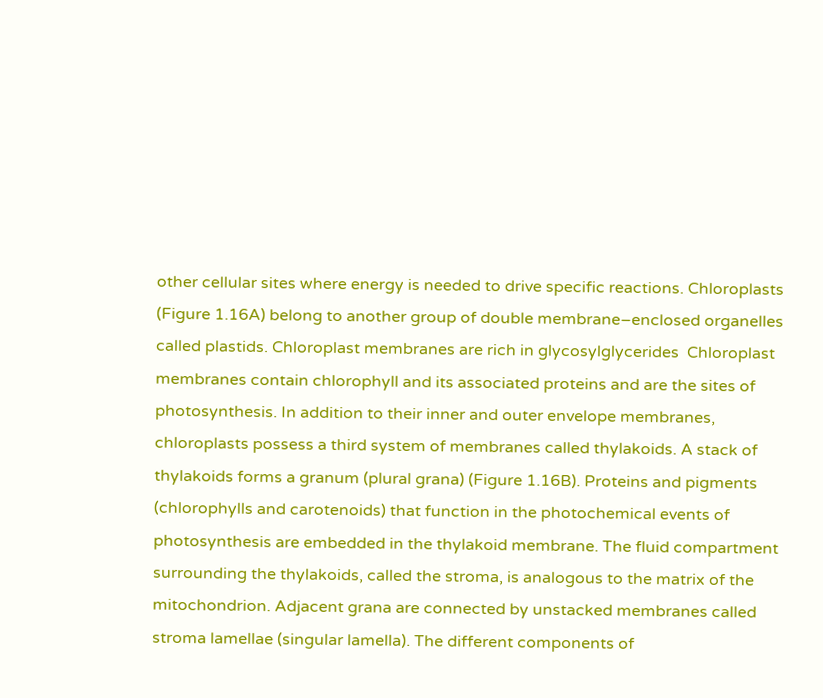other cellular sites where energy is needed to drive specific reactions. Chloroplasts (Figure 1.16A) belong to another group of double membrane–enclosed organelles called plastids. Chloroplast membranes are rich in glycosylglycerides  Chloroplast membranes contain chlorophyll and its associated proteins and are the sites of photosynthesis. In addition to their inner and outer envelope membranes, chloroplasts possess a third system of membranes called thylakoids. A stack of thylakoids forms a granum (plural grana) (Figure 1.16B). Proteins and pigments (chlorophylls and carotenoids) that function in the photochemical events of photosynthesis are embedded in the thylakoid membrane. The fluid compartment surrounding the thylakoids, called the stroma, is analogous to the matrix of the mitochondrion. Adjacent grana are connected by unstacked membranes called stroma lamellae (singular lamella). The different components of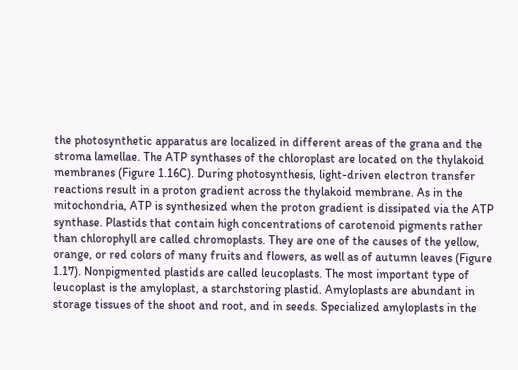the photosynthetic apparatus are localized in different areas of the grana and the stroma lamellae. The ATP synthases of the chloroplast are located on the thylakoid membranes (Figure 1.16C). During photosynthesis, light-driven electron transfer reactions result in a proton gradient across the thylakoid membrane. As in the mitochondria, ATP is synthesized when the proton gradient is dissipated via the ATP synthase. Plastids that contain high concentrations of carotenoid pigments rather than chlorophyll are called chromoplasts. They are one of the causes of the yellow, orange, or red colors of many fruits and flowers, as well as of autumn leaves (Figure 1.17). Nonpigmented plastids are called leucoplasts. The most important type of leucoplast is the amyloplast, a starchstoring plastid. Amyloplasts are abundant in storage tissues of the shoot and root, and in seeds. Specialized amyloplasts in the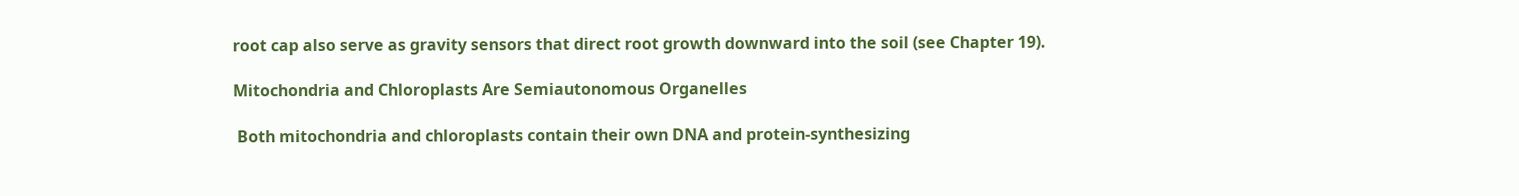root cap also serve as gravity sensors that direct root growth downward into the soil (see Chapter 19).

Mitochondria and Chloroplasts Are Semiautonomous Organelles

 Both mitochondria and chloroplasts contain their own DNA and protein-synthesizing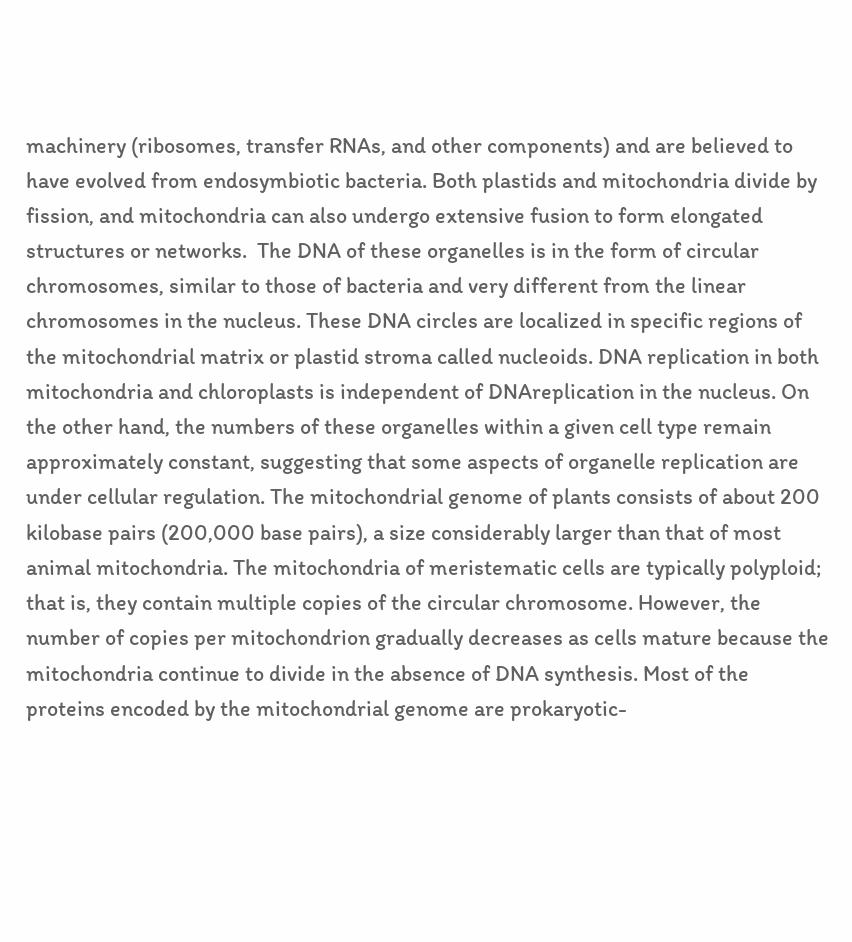machinery (ribosomes, transfer RNAs, and other components) and are believed to have evolved from endosymbiotic bacteria. Both plastids and mitochondria divide by fission, and mitochondria can also undergo extensive fusion to form elongated structures or networks.  The DNA of these organelles is in the form of circular chromosomes, similar to those of bacteria and very different from the linear chromosomes in the nucleus. These DNA circles are localized in specific regions of the mitochondrial matrix or plastid stroma called nucleoids. DNA replication in both mitochondria and chloroplasts is independent of DNAreplication in the nucleus. On the other hand, the numbers of these organelles within a given cell type remain approximately constant, suggesting that some aspects of organelle replication are under cellular regulation. The mitochondrial genome of plants consists of about 200 kilobase pairs (200,000 base pairs), a size considerably larger than that of most animal mitochondria. The mitochondria of meristematic cells are typically polyploid; that is, they contain multiple copies of the circular chromosome. However, the number of copies per mitochondrion gradually decreases as cells mature because the mitochondria continue to divide in the absence of DNA synthesis. Most of the proteins encoded by the mitochondrial genome are prokaryotic-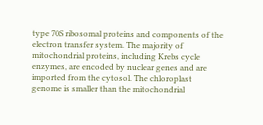type 70S ribosomal proteins and components of the electron transfer system. The majority of mitochondrial proteins, including Krebs cycle enzymes, are encoded by nuclear genes and are imported from the cytosol. The chloroplast genome is smaller than the mitochondrial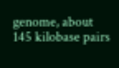genome, about 145 kilobase pairs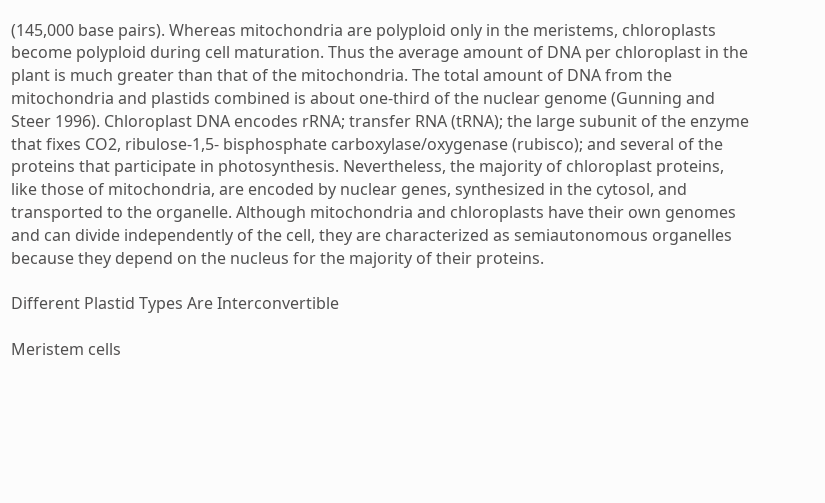(145,000 base pairs). Whereas mitochondria are polyploid only in the meristems, chloroplasts become polyploid during cell maturation. Thus the average amount of DNA per chloroplast in the plant is much greater than that of the mitochondria. The total amount of DNA from the mitochondria and plastids combined is about one-third of the nuclear genome (Gunning and Steer 1996). Chloroplast DNA encodes rRNA; transfer RNA (tRNA); the large subunit of the enzyme that fixes CO2, ribulose-1,5- bisphosphate carboxylase/oxygenase (rubisco); and several of the proteins that participate in photosynthesis. Nevertheless, the majority of chloroplast proteins, like those of mitochondria, are encoded by nuclear genes, synthesized in the cytosol, and transported to the organelle. Although mitochondria and chloroplasts have their own genomes and can divide independently of the cell, they are characterized as semiautonomous organelles because they depend on the nucleus for the majority of their proteins.

Different Plastid Types Are Interconvertible

Meristem cells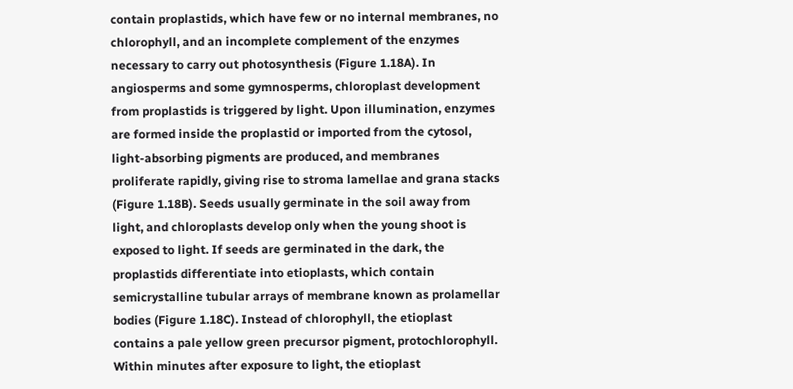contain proplastids, which have few or no internal membranes, no chlorophyll, and an incomplete complement of the enzymes necessary to carry out photosynthesis (Figure 1.18A). In angiosperms and some gymnosperms, chloroplast development from proplastids is triggered by light. Upon illumination, enzymes are formed inside the proplastid or imported from the cytosol, light-absorbing pigments are produced, and membranes proliferate rapidly, giving rise to stroma lamellae and grana stacks (Figure 1.18B). Seeds usually germinate in the soil away from light, and chloroplasts develop only when the young shoot is exposed to light. If seeds are germinated in the dark, the proplastids differentiate into etioplasts, which contain semicrystalline tubular arrays of membrane known as prolamellar bodies (Figure 1.18C). Instead of chlorophyll, the etioplast contains a pale yellow green precursor pigment, protochlorophyll. Within minutes after exposure to light, the etioplast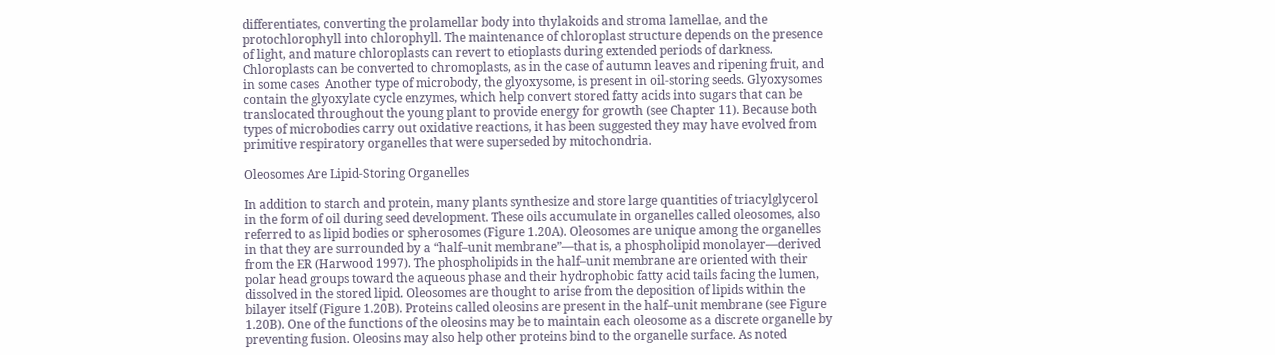differentiates, converting the prolamellar body into thylakoids and stroma lamellae, and the protochlorophyll into chlorophyll. The maintenance of chloroplast structure depends on the presence of light, and mature chloroplasts can revert to etioplasts during extended periods of darkness. Chloroplasts can be converted to chromoplasts, as in the case of autumn leaves and ripening fruit, and in some cases  Another type of microbody, the glyoxysome, is present in oil-storing seeds. Glyoxysomes contain the glyoxylate cycle enzymes, which help convert stored fatty acids into sugars that can be translocated throughout the young plant to provide energy for growth (see Chapter 11). Because both types of microbodies carry out oxidative reactions, it has been suggested they may have evolved from primitive respiratory organelles that were superseded by mitochondria.

Oleosomes Are Lipid-Storing Organelles

In addition to starch and protein, many plants synthesize and store large quantities of triacylglycerol in the form of oil during seed development. These oils accumulate in organelles called oleosomes, also referred to as lipid bodies or spherosomes (Figure 1.20A). Oleosomes are unique among the organelles in that they are surrounded by a “half–unit membrane”—that is, a phospholipid monolayer—derived from the ER (Harwood 1997). The phospholipids in the half–unit membrane are oriented with their polar head groups toward the aqueous phase and their hydrophobic fatty acid tails facing the lumen, dissolved in the stored lipid. Oleosomes are thought to arise from the deposition of lipids within the bilayer itself (Figure 1.20B). Proteins called oleosins are present in the half–unit membrane (see Figure 1.20B). One of the functions of the oleosins may be to maintain each oleosome as a discrete organelle by preventing fusion. Oleosins may also help other proteins bind to the organelle surface. As noted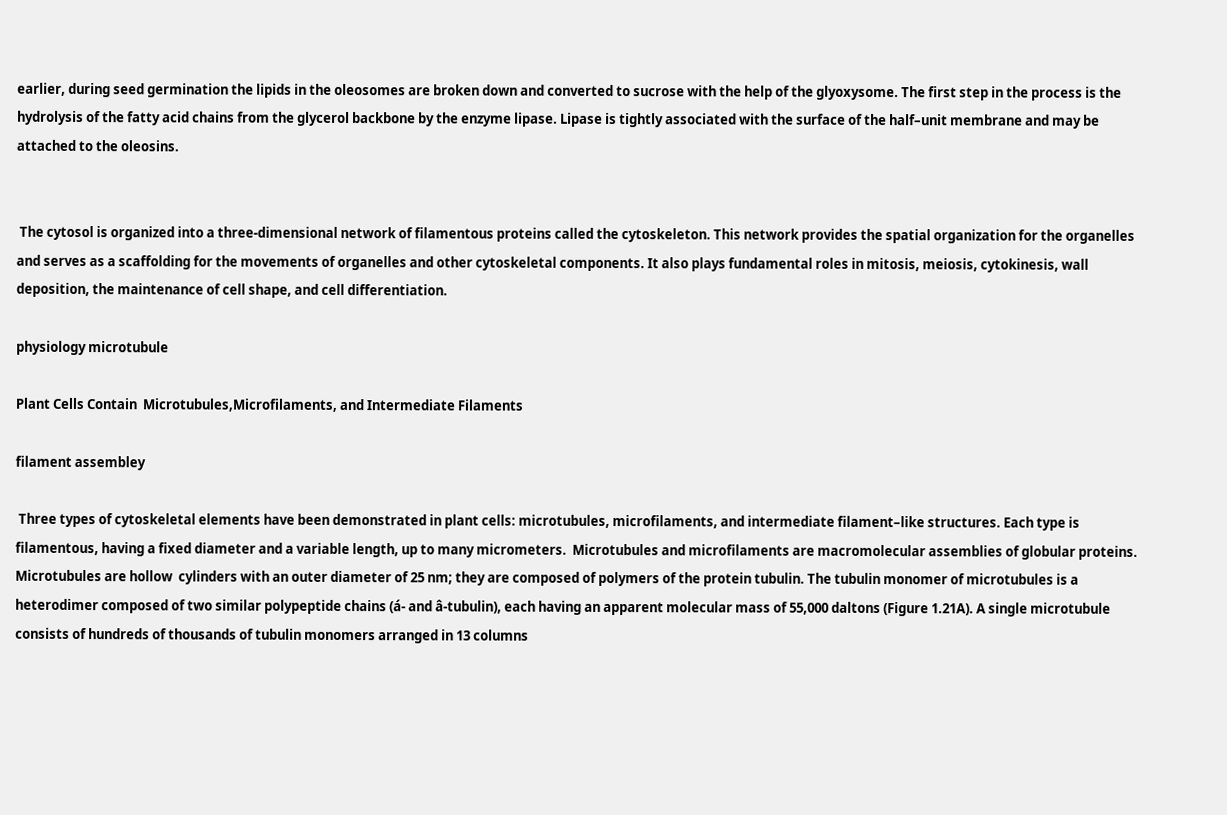earlier, during seed germination the lipids in the oleosomes are broken down and converted to sucrose with the help of the glyoxysome. The first step in the process is the hydrolysis of the fatty acid chains from the glycerol backbone by the enzyme lipase. Lipase is tightly associated with the surface of the half–unit membrane and may be attached to the oleosins.


 The cytosol is organized into a three-dimensional network of filamentous proteins called the cytoskeleton. This network provides the spatial organization for the organelles and serves as a scaffolding for the movements of organelles and other cytoskeletal components. It also plays fundamental roles in mitosis, meiosis, cytokinesis, wall deposition, the maintenance of cell shape, and cell differentiation.

physiology microtubule

Plant Cells Contain  Microtubules,Microfilaments, and Intermediate Filaments

filament assembley

 Three types of cytoskeletal elements have been demonstrated in plant cells: microtubules, microfilaments, and intermediate filament–like structures. Each type is filamentous, having a fixed diameter and a variable length, up to many micrometers.  Microtubules and microfilaments are macromolecular assemblies of globular proteins. Microtubules are hollow  cylinders with an outer diameter of 25 nm; they are composed of polymers of the protein tubulin. The tubulin monomer of microtubules is a heterodimer composed of two similar polypeptide chains (á- and â-tubulin), each having an apparent molecular mass of 55,000 daltons (Figure 1.21A). A single microtubule consists of hundreds of thousands of tubulin monomers arranged in 13 columns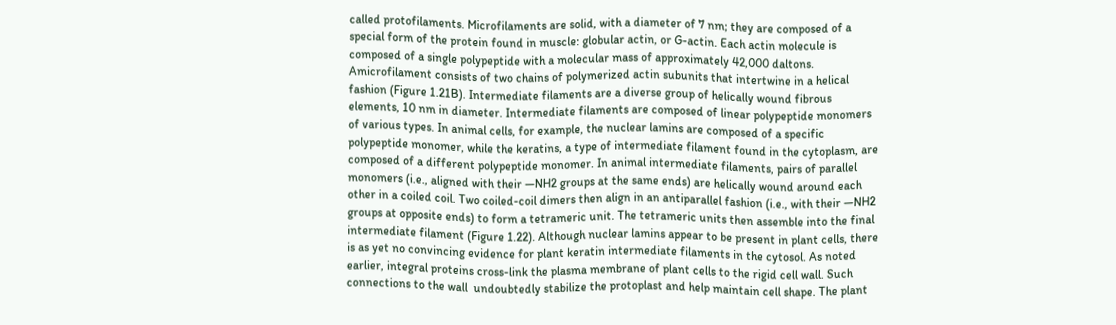called protofilaments. Microfilaments are solid, with a diameter of 7 nm; they are composed of a special form of the protein found in muscle: globular actin, or G-actin. Each actin molecule is composed of a single polypeptide with a molecular mass of approximately 42,000 daltons. Amicrofilament consists of two chains of polymerized actin subunits that intertwine in a helical fashion (Figure 1.21B). Intermediate filaments are a diverse group of helically wound fibrous elements, 10 nm in diameter. Intermediate filaments are composed of linear polypeptide monomers of various types. In animal cells, for example, the nuclear lamins are composed of a specific polypeptide monomer, while the keratins, a type of intermediate filament found in the cytoplasm, are composed of a different polypeptide monomer. In animal intermediate filaments, pairs of parallel monomers (i.e., aligned with their —NH2 groups at the same ends) are helically wound around each other in a coiled coil. Two coiled-coil dimers then align in an antiparallel fashion (i.e., with their —NH2 groups at opposite ends) to form a tetrameric unit. The tetrameric units then assemble into the final intermediate filament (Figure 1.22). Although nuclear lamins appear to be present in plant cells, there is as yet no convincing evidence for plant keratin intermediate filaments in the cytosol. As noted earlier, integral proteins cross-link the plasma membrane of plant cells to the rigid cell wall. Such connections to the wall  undoubtedly stabilize the protoplast and help maintain cell shape. The plant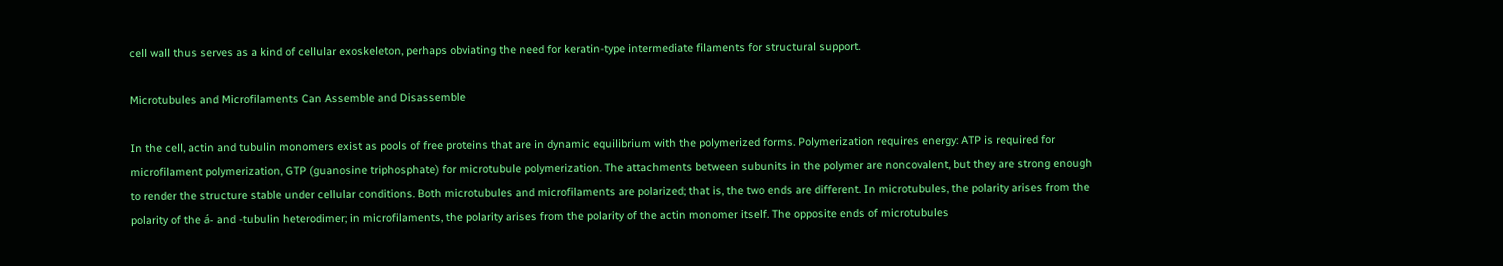cell wall thus serves as a kind of cellular exoskeleton, perhaps obviating the need for keratin-type intermediate filaments for structural support.

Microtubules and Microfilaments Can Assemble and Disassemble

In the cell, actin and tubulin monomers exist as pools of free proteins that are in dynamic equilibrium with the polymerized forms. Polymerization requires energy: ATP is required for microfilament polymerization, GTP (guanosine triphosphate) for microtubule polymerization. The attachments between subunits in the polymer are noncovalent, but they are strong enough to render the structure stable under cellular conditions. Both microtubules and microfilaments are polarized; that is, the two ends are different. In microtubules, the polarity arises from the polarity of the á- and -tubulin heterodimer; in microfilaments, the polarity arises from the polarity of the actin monomer itself. The opposite ends of microtubules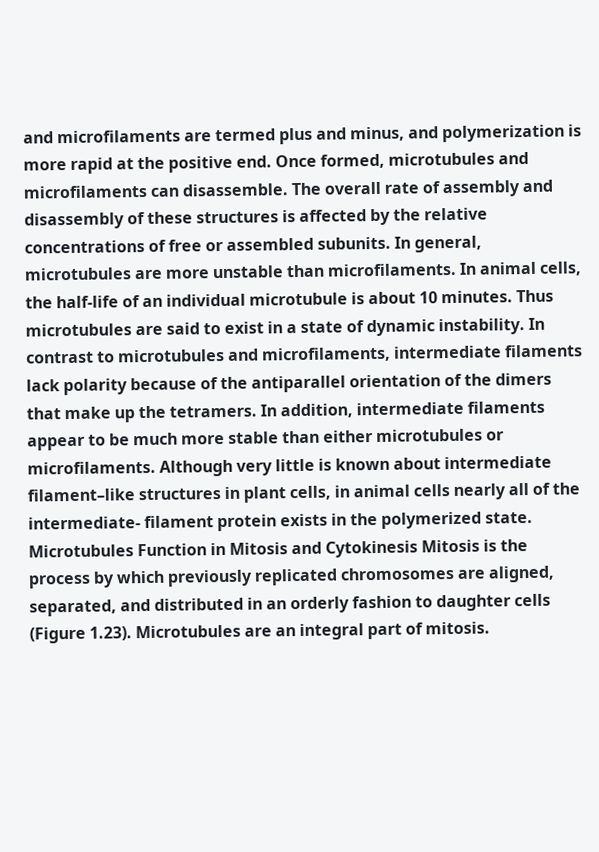and microfilaments are termed plus and minus, and polymerization is more rapid at the positive end. Once formed, microtubules and microfilaments can disassemble. The overall rate of assembly and disassembly of these structures is affected by the relative concentrations of free or assembled subunits. In general, microtubules are more unstable than microfilaments. In animal cells, the half-life of an individual microtubule is about 10 minutes. Thus microtubules are said to exist in a state of dynamic instability. In contrast to microtubules and microfilaments, intermediate filaments lack polarity because of the antiparallel orientation of the dimers that make up the tetramers. In addition, intermediate filaments appear to be much more stable than either microtubules or microfilaments. Although very little is known about intermediate filament–like structures in plant cells, in animal cells nearly all of the intermediate- filament protein exists in the polymerized state. Microtubules Function in Mitosis and Cytokinesis Mitosis is the process by which previously replicated chromosomes are aligned, separated, and distributed in an orderly fashion to daughter cells (Figure 1.23). Microtubules are an integral part of mitosis.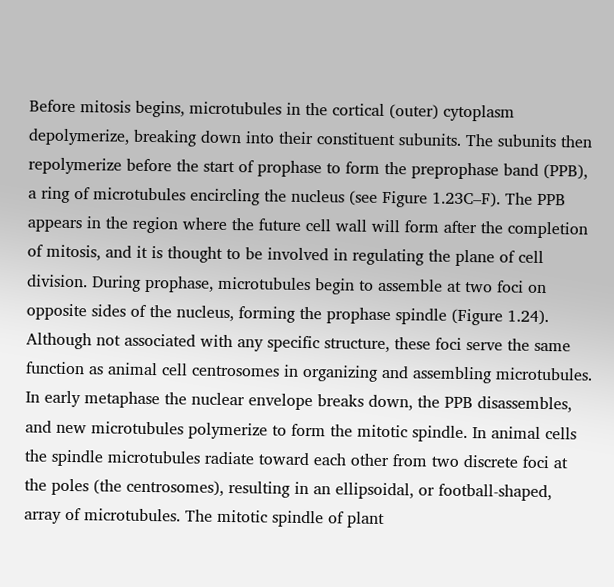Before mitosis begins, microtubules in the cortical (outer) cytoplasm depolymerize, breaking down into their constituent subunits. The subunits then repolymerize before the start of prophase to form the preprophase band (PPB), a ring of microtubules encircling the nucleus (see Figure 1.23C–F). The PPB appears in the region where the future cell wall will form after the completion of mitosis, and it is thought to be involved in regulating the plane of cell division. During prophase, microtubules begin to assemble at two foci on opposite sides of the nucleus, forming the prophase spindle (Figure 1.24). Although not associated with any specific structure, these foci serve the same function as animal cell centrosomes in organizing and assembling microtubules. In early metaphase the nuclear envelope breaks down, the PPB disassembles, and new microtubules polymerize to form the mitotic spindle. In animal cells the spindle microtubules radiate toward each other from two discrete foci at the poles (the centrosomes), resulting in an ellipsoidal, or football-shaped, array of microtubules. The mitotic spindle of plant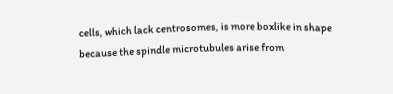cells, which lack centrosomes, is more boxlike in shape because the spindle microtubules arise from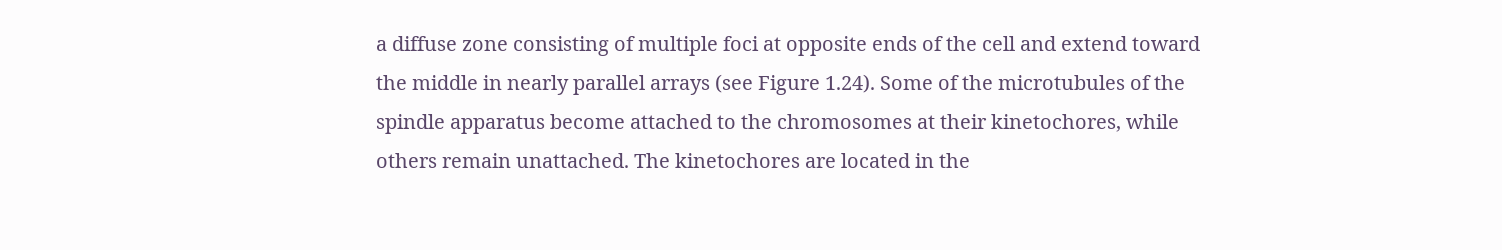a diffuse zone consisting of multiple foci at opposite ends of the cell and extend toward the middle in nearly parallel arrays (see Figure 1.24). Some of the microtubules of the spindle apparatus become attached to the chromosomes at their kinetochores, while others remain unattached. The kinetochores are located in the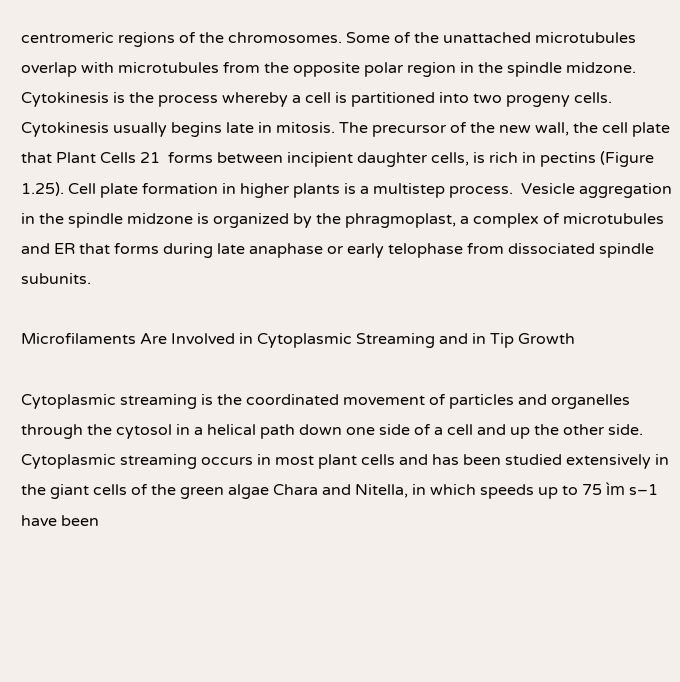centromeric regions of the chromosomes. Some of the unattached microtubules overlap with microtubules from the opposite polar region in the spindle midzone. Cytokinesis is the process whereby a cell is partitioned into two progeny cells. Cytokinesis usually begins late in mitosis. The precursor of the new wall, the cell plate that Plant Cells 21  forms between incipient daughter cells, is rich in pectins (Figure 1.25). Cell plate formation in higher plants is a multistep process.  Vesicle aggregation in the spindle midzone is organized by the phragmoplast, a complex of microtubules and ER that forms during late anaphase or early telophase from dissociated spindle subunits.

Microfilaments Are Involved in Cytoplasmic Streaming and in Tip Growth

Cytoplasmic streaming is the coordinated movement of particles and organelles through the cytosol in a helical path down one side of a cell and up the other side. Cytoplasmic streaming occurs in most plant cells and has been studied extensively in the giant cells of the green algae Chara and Nitella, in which speeds up to 75 ìm s–1 have been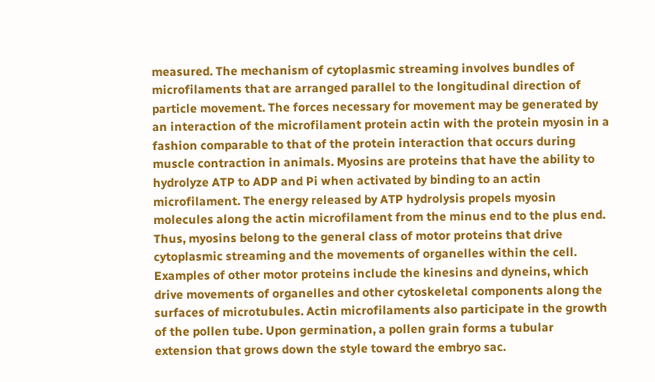measured. The mechanism of cytoplasmic streaming involves bundles of microfilaments that are arranged parallel to the longitudinal direction of particle movement. The forces necessary for movement may be generated by an interaction of the microfilament protein actin with the protein myosin in a fashion comparable to that of the protein interaction that occurs during muscle contraction in animals. Myosins are proteins that have the ability to hydrolyze ATP to ADP and Pi when activated by binding to an actin microfilament. The energy released by ATP hydrolysis propels myosin molecules along the actin microfilament from the minus end to the plus end. Thus, myosins belong to the general class of motor proteins that drive cytoplasmic streaming and the movements of organelles within the cell. Examples of other motor proteins include the kinesins and dyneins, which drive movements of organelles and other cytoskeletal components along the surfaces of microtubules. Actin microfilaments also participate in the growth of the pollen tube. Upon germination, a pollen grain forms a tubular extension that grows down the style toward the embryo sac.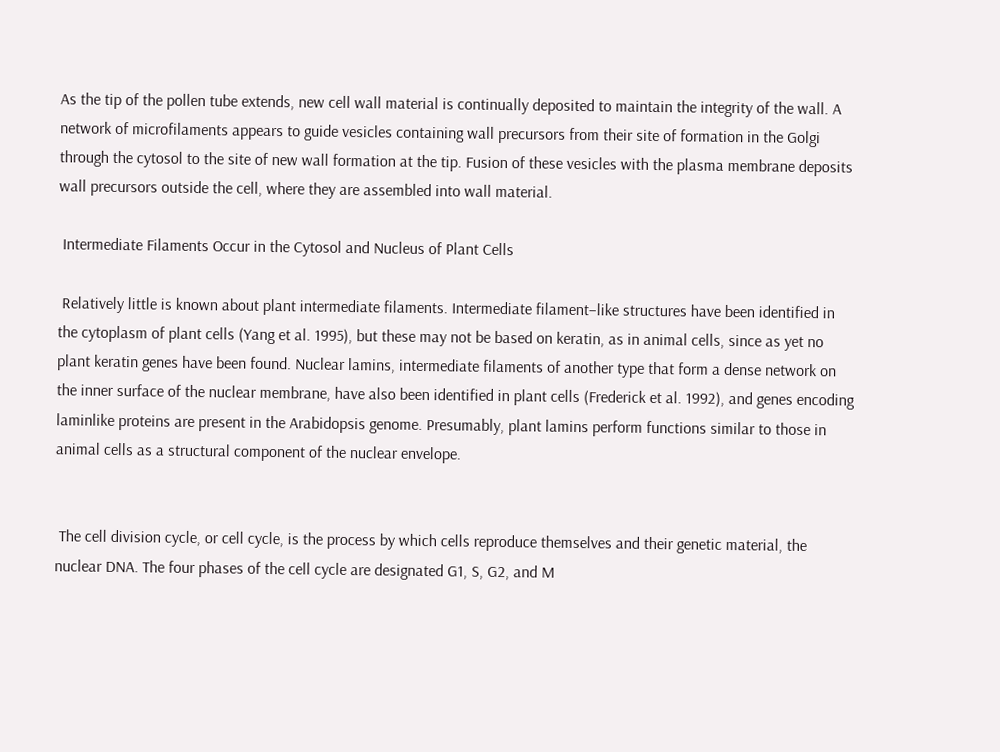As the tip of the pollen tube extends, new cell wall material is continually deposited to maintain the integrity of the wall. A network of microfilaments appears to guide vesicles containing wall precursors from their site of formation in the Golgi through the cytosol to the site of new wall formation at the tip. Fusion of these vesicles with the plasma membrane deposits wall precursors outside the cell, where they are assembled into wall material.

 Intermediate Filaments Occur in the Cytosol and Nucleus of Plant Cells

 Relatively little is known about plant intermediate filaments. Intermediate filament–like structures have been identified in the cytoplasm of plant cells (Yang et al. 1995), but these may not be based on keratin, as in animal cells, since as yet no plant keratin genes have been found. Nuclear lamins, intermediate filaments of another type that form a dense network on the inner surface of the nuclear membrane, have also been identified in plant cells (Frederick et al. 1992), and genes encoding laminlike proteins are present in the Arabidopsis genome. Presumably, plant lamins perform functions similar to those in animal cells as a structural component of the nuclear envelope.


 The cell division cycle, or cell cycle, is the process by which cells reproduce themselves and their genetic material, the nuclear DNA. The four phases of the cell cycle are designated G1, S, G2, and M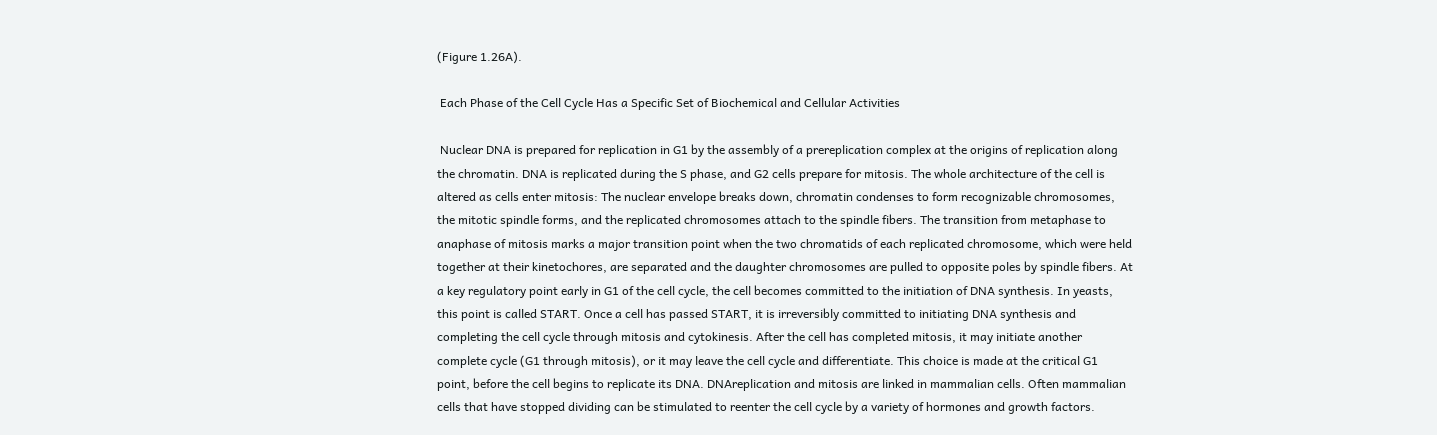(Figure 1.26A).

 Each Phase of the Cell Cycle Has a Specific Set of Biochemical and Cellular Activities

 Nuclear DNA is prepared for replication in G1 by the assembly of a prereplication complex at the origins of replication along the chromatin. DNA is replicated during the S phase, and G2 cells prepare for mitosis. The whole architecture of the cell is altered as cells enter mitosis: The nuclear envelope breaks down, chromatin condenses to form recognizable chromosomes, the mitotic spindle forms, and the replicated chromosomes attach to the spindle fibers. The transition from metaphase to anaphase of mitosis marks a major transition point when the two chromatids of each replicated chromosome, which were held together at their kinetochores, are separated and the daughter chromosomes are pulled to opposite poles by spindle fibers. At a key regulatory point early in G1 of the cell cycle, the cell becomes committed to the initiation of DNA synthesis. In yeasts, this point is called START. Once a cell has passed START, it is irreversibly committed to initiating DNA synthesis and completing the cell cycle through mitosis and cytokinesis. After the cell has completed mitosis, it may initiate another complete cycle (G1 through mitosis), or it may leave the cell cycle and differentiate. This choice is made at the critical G1 point, before the cell begins to replicate its DNA. DNAreplication and mitosis are linked in mammalian cells. Often mammalian cells that have stopped dividing can be stimulated to reenter the cell cycle by a variety of hormones and growth factors.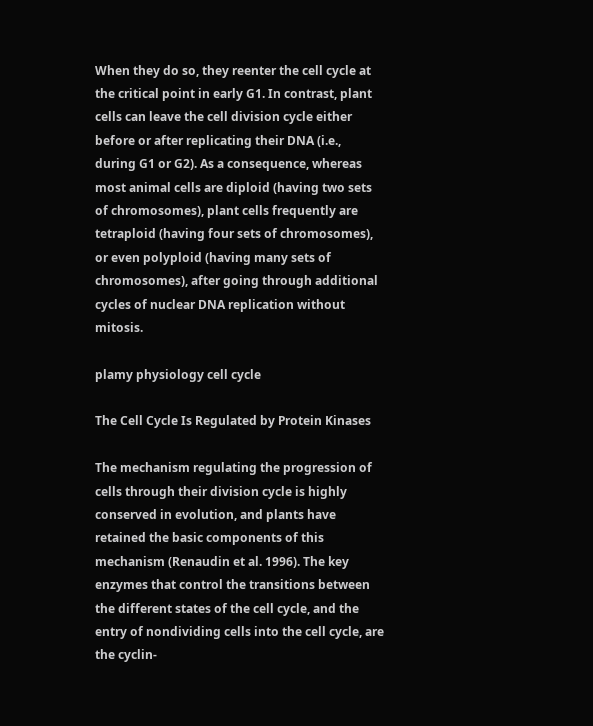When they do so, they reenter the cell cycle at the critical point in early G1. In contrast, plant cells can leave the cell division cycle either before or after replicating their DNA (i.e., during G1 or G2). As a consequence, whereas most animal cells are diploid (having two sets of chromosomes), plant cells frequently are tetraploid (having four sets of chromosomes), or even polyploid (having many sets of chromosomes), after going through additional cycles of nuclear DNA replication without mitosis.

plamy physiology cell cycle

The Cell Cycle Is Regulated by Protein Kinases

The mechanism regulating the progression of cells through their division cycle is highly conserved in evolution, and plants have retained the basic components of this mechanism (Renaudin et al. 1996). The key enzymes that control the transitions between the different states of the cell cycle, and the entry of nondividing cells into the cell cycle, are the cyclin-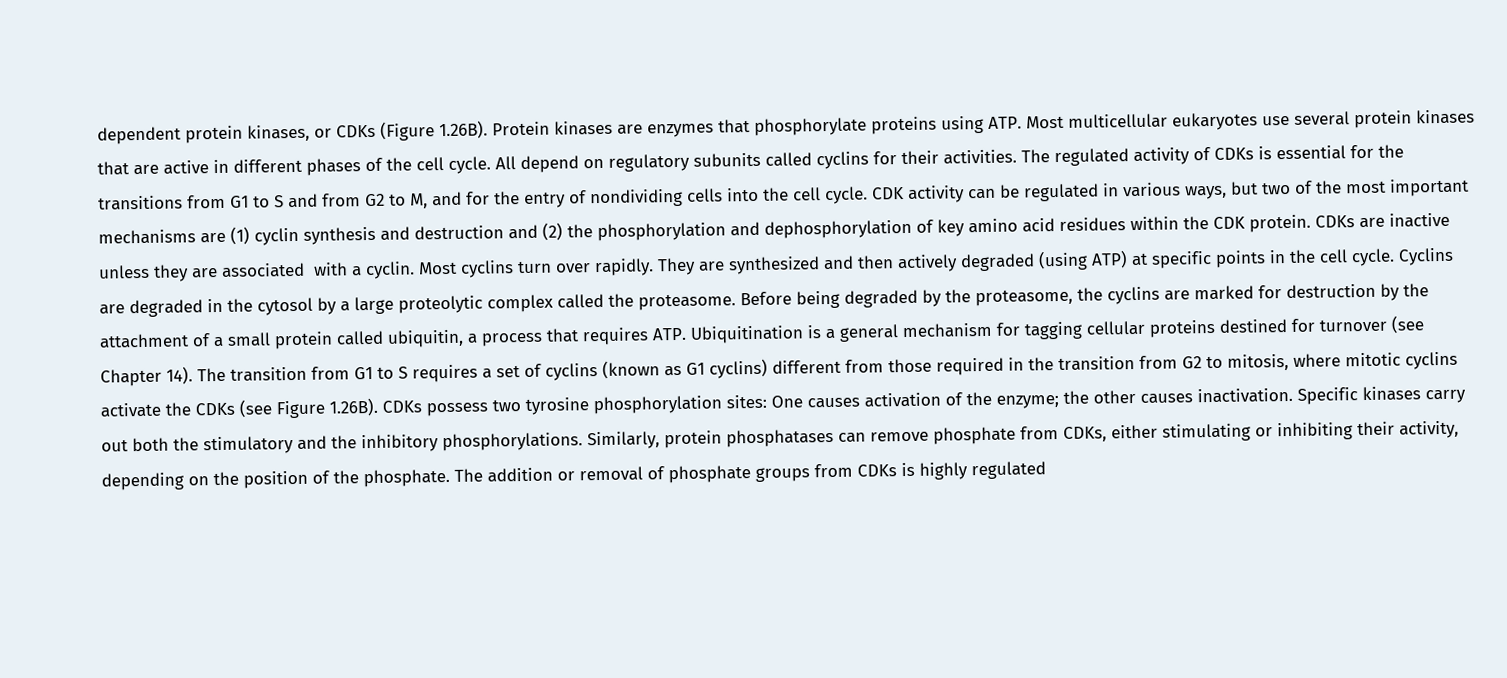dependent protein kinases, or CDKs (Figure 1.26B). Protein kinases are enzymes that phosphorylate proteins using ATP. Most multicellular eukaryotes use several protein kinases that are active in different phases of the cell cycle. All depend on regulatory subunits called cyclins for their activities. The regulated activity of CDKs is essential for the transitions from G1 to S and from G2 to M, and for the entry of nondividing cells into the cell cycle. CDK activity can be regulated in various ways, but two of the most important mechanisms are (1) cyclin synthesis and destruction and (2) the phosphorylation and dephosphorylation of key amino acid residues within the CDK protein. CDKs are inactive unless they are associated  with a cyclin. Most cyclins turn over rapidly. They are synthesized and then actively degraded (using ATP) at specific points in the cell cycle. Cyclins are degraded in the cytosol by a large proteolytic complex called the proteasome. Before being degraded by the proteasome, the cyclins are marked for destruction by the attachment of a small protein called ubiquitin, a process that requires ATP. Ubiquitination is a general mechanism for tagging cellular proteins destined for turnover (see Chapter 14). The transition from G1 to S requires a set of cyclins (known as G1 cyclins) different from those required in the transition from G2 to mitosis, where mitotic cyclins activate the CDKs (see Figure 1.26B). CDKs possess two tyrosine phosphorylation sites: One causes activation of the enzyme; the other causes inactivation. Specific kinases carry out both the stimulatory and the inhibitory phosphorylations. Similarly, protein phosphatases can remove phosphate from CDKs, either stimulating or inhibiting their activity, depending on the position of the phosphate. The addition or removal of phosphate groups from CDKs is highly regulated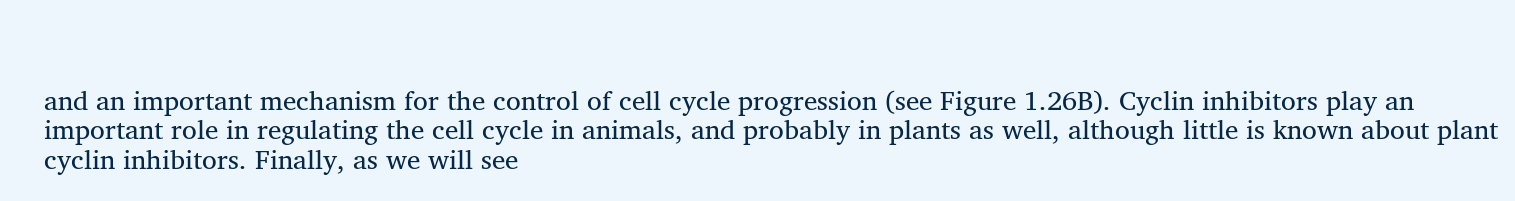and an important mechanism for the control of cell cycle progression (see Figure 1.26B). Cyclin inhibitors play an important role in regulating the cell cycle in animals, and probably in plants as well, although little is known about plant cyclin inhibitors. Finally, as we will see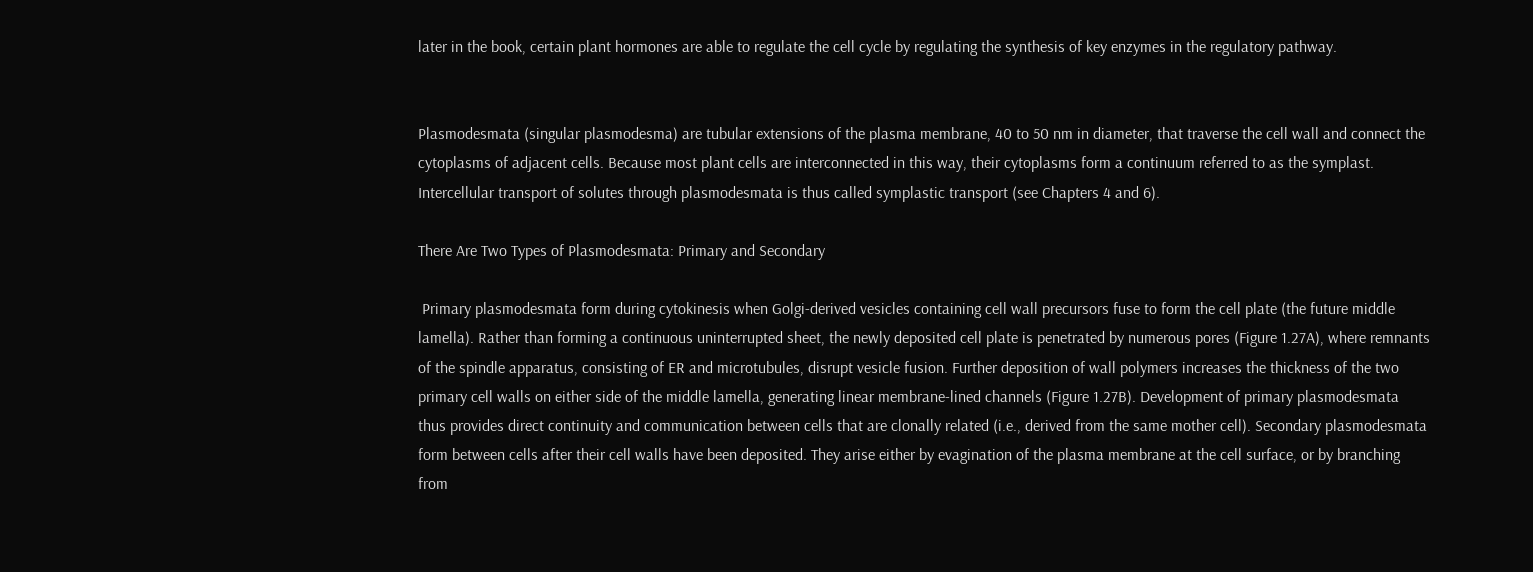later in the book, certain plant hormones are able to regulate the cell cycle by regulating the synthesis of key enzymes in the regulatory pathway.


Plasmodesmata (singular plasmodesma) are tubular extensions of the plasma membrane, 40 to 50 nm in diameter, that traverse the cell wall and connect the cytoplasms of adjacent cells. Because most plant cells are interconnected in this way, their cytoplasms form a continuum referred to as the symplast. Intercellular transport of solutes through plasmodesmata is thus called symplastic transport (see Chapters 4 and 6).

There Are Two Types of Plasmodesmata: Primary and Secondary

 Primary plasmodesmata form during cytokinesis when Golgi-derived vesicles containing cell wall precursors fuse to form the cell plate (the future middle lamella). Rather than forming a continuous uninterrupted sheet, the newly deposited cell plate is penetrated by numerous pores (Figure 1.27A), where remnants of the spindle apparatus, consisting of ER and microtubules, disrupt vesicle fusion. Further deposition of wall polymers increases the thickness of the two primary cell walls on either side of the middle lamella, generating linear membrane-lined channels (Figure 1.27B). Development of primary plasmodesmata thus provides direct continuity and communication between cells that are clonally related (i.e., derived from the same mother cell). Secondary plasmodesmata form between cells after their cell walls have been deposited. They arise either by evagination of the plasma membrane at the cell surface, or by branching from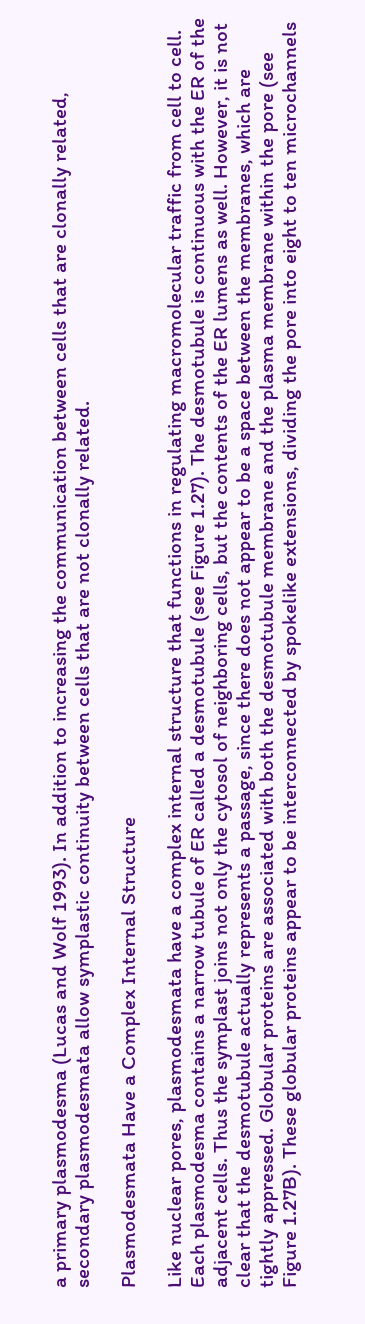a primary plasmodesma (Lucas and Wolf 1993). In addition to increasing the communication between cells that are clonally related, secondary plasmodesmata allow symplastic continuity between cells that are not clonally related.

Plasmodesmata Have a Complex Internal Structure

Like nuclear pores, plasmodesmata have a complex internal structure that functions in regulating macromolecular traffic from cell to cell. Each plasmodesma contains a narrow tubule of ER called a desmotubule (see Figure 1.27). The desmotubule is continuous with the ER of the adjacent cells. Thus the symplast joins not only the cytosol of neighboring cells, but the contents of the ER lumens as well. However, it is not clear that the desmotubule actually represents a passage, since there does not appear to be a space between the membranes, which are tightly appressed. Globular proteins are associated with both the desmotubule membrane and the plasma membrane within the pore (see Figure 1.27B). These globular proteins appear to be interconnected by spokelike extensions, dividing the pore into eight to ten microchannels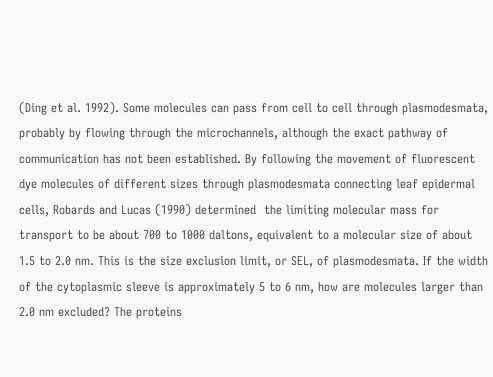(Ding et al. 1992). Some molecules can pass from cell to cell through plasmodesmata, probably by flowing through the microchannels, although the exact pathway of communication has not been established. By following the movement of fluorescent dye molecules of different sizes through plasmodesmata connecting leaf epidermal cells, Robards and Lucas (1990) determined  the limiting molecular mass for transport to be about 700 to 1000 daltons, equivalent to a molecular size of about 1.5 to 2.0 nm. This is the size exclusion limit, or SEL, of plasmodesmata. If the width of the cytoplasmic sleeve is approximately 5 to 6 nm, how are molecules larger than 2.0 nm excluded? The proteins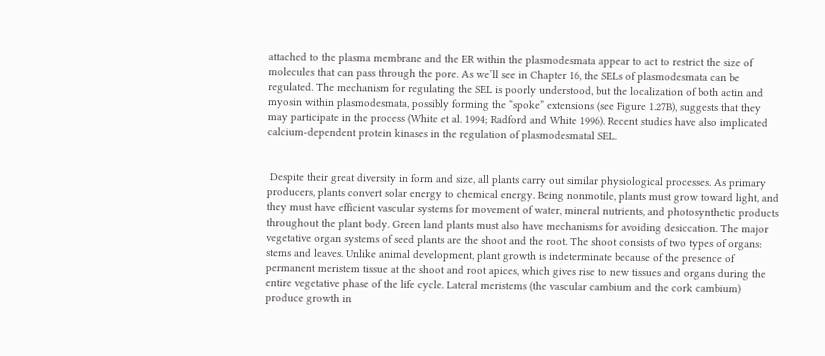attached to the plasma membrane and the ER within the plasmodesmata appear to act to restrict the size of molecules that can pass through the pore. As we’ll see in Chapter 16, the SELs of plasmodesmata can be regulated. The mechanism for regulating the SEL is poorly understood, but the localization of both actin and myosin within plasmodesmata, possibly forming the “spoke” extensions (see Figure 1.27B), suggests that they may participate in the process (White et al. 1994; Radford and White 1996). Recent studies have also implicated calcium-dependent protein kinases in the regulation of plasmodesmatal SEL.


 Despite their great diversity in form and size, all plants carry out similar physiological processes. As primary producers, plants convert solar energy to chemical energy. Being nonmotile, plants must grow toward light, and they must have efficient vascular systems for movement of water, mineral nutrients, and photosynthetic products throughout the plant body. Green land plants must also have mechanisms for avoiding desiccation. The major vegetative organ systems of seed plants are the shoot and the root. The shoot consists of two types of organs: stems and leaves. Unlike animal development, plant growth is indeterminate because of the presence of permanent meristem tissue at the shoot and root apices, which gives rise to new tissues and organs during the entire vegetative phase of the life cycle. Lateral meristems (the vascular cambium and the cork cambium) produce growth in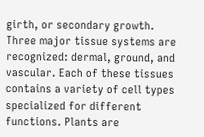girth, or secondary growth. Three major tissue systems are recognized: dermal, ground, and vascular. Each of these tissues contains a variety of cell types specialized for different functions. Plants are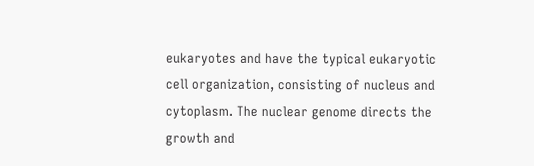eukaryotes and have the typical eukaryotic cell organization, consisting of nucleus and cytoplasm. The nuclear genome directs the growth and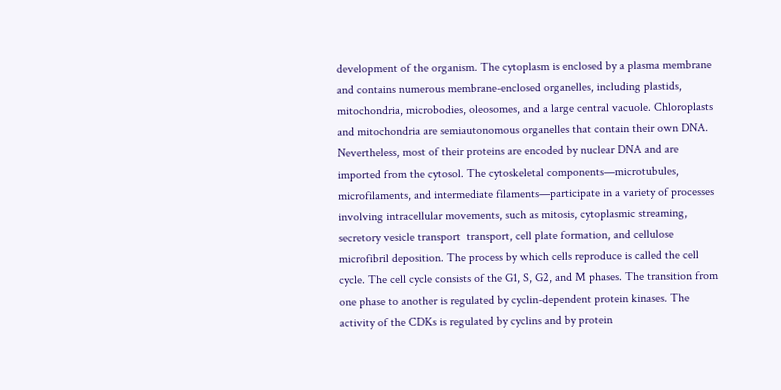development of the organism. The cytoplasm is enclosed by a plasma membrane and contains numerous membrane-enclosed organelles, including plastids, mitochondria, microbodies, oleosomes, and a large central vacuole. Chloroplasts and mitochondria are semiautonomous organelles that contain their own DNA. Nevertheless, most of their proteins are encoded by nuclear DNA and are imported from the cytosol. The cytoskeletal components—microtubules, microfilaments, and intermediate filaments—participate in a variety of processes involving intracellular movements, such as mitosis, cytoplasmic streaming, secretory vesicle transport  transport, cell plate formation, and cellulose microfibril deposition. The process by which cells reproduce is called the cell cycle. The cell cycle consists of the G1, S, G2, and M phases. The transition from one phase to another is regulated by cyclin-dependent protein kinases. The activity of the CDKs is regulated by cyclins and by protein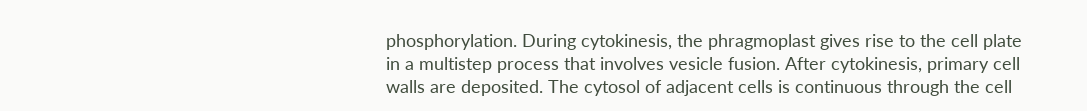phosphorylation. During cytokinesis, the phragmoplast gives rise to the cell plate in a multistep process that involves vesicle fusion. After cytokinesis, primary cell walls are deposited. The cytosol of adjacent cells is continuous through the cell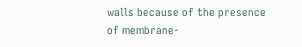walls because of the presence of membrane-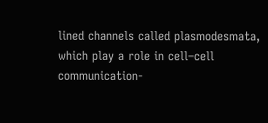lined channels called plasmodesmata, which play a role in cell–cell communication-